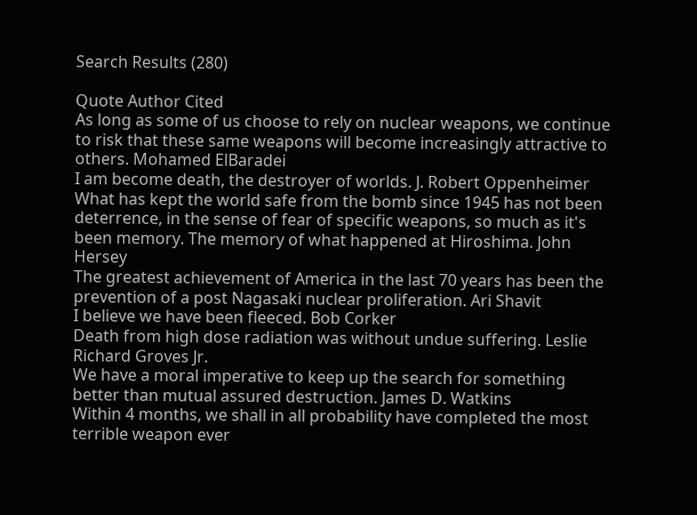Search Results (280)

Quote Author Cited
As long as some of us choose to rely on nuclear weapons, we continue to risk that these same weapons will become increasingly attractive to others. Mohamed ElBaradei
I am become death, the destroyer of worlds. J. Robert Oppenheimer
What has kept the world safe from the bomb since 1945 has not been deterrence, in the sense of fear of specific weapons, so much as it's been memory. The memory of what happened at Hiroshima. John Hersey
The greatest achievement of America in the last 70 years has been the prevention of a post Nagasaki nuclear proliferation. Ari Shavit
I believe we have been fleeced. Bob Corker
Death from high dose radiation was without undue suffering. Leslie Richard Groves Jr.
We have a moral imperative to keep up the search for something better than mutual assured destruction. James D. Watkins
Within 4 months, we shall in all probability have completed the most terrible weapon ever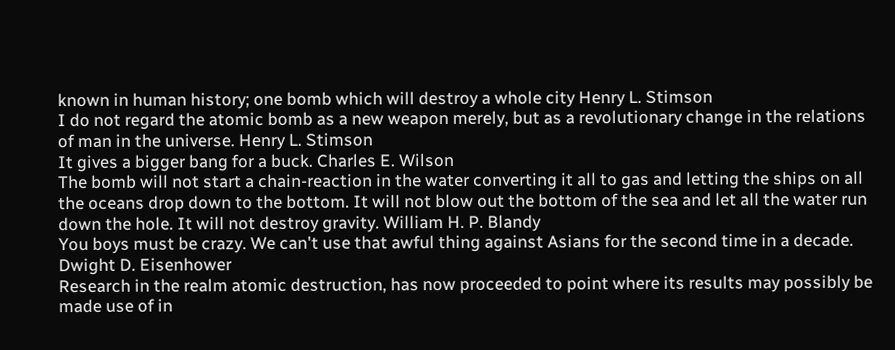known in human history; one bomb which will destroy a whole city Henry L. Stimson
I do not regard the atomic bomb as a new weapon merely, but as a revolutionary change in the relations of man in the universe. Henry L. Stimson
It gives a bigger bang for a buck. Charles E. Wilson
The bomb will not start a chain-reaction in the water converting it all to gas and letting the ships on all the oceans drop down to the bottom. It will not blow out the bottom of the sea and let all the water run down the hole. It will not destroy gravity. William H. P. Blandy
You boys must be crazy. We can't use that awful thing against Asians for the second time in a decade. Dwight D. Eisenhower
Research in the realm atomic destruction, has now proceeded to point where its results may possibly be made use of in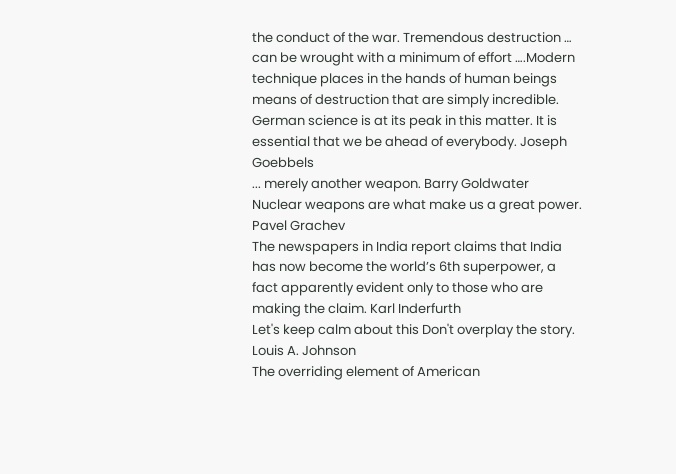the conduct of the war. Tremendous destruction … can be wrought with a minimum of effort ….Modern technique places in the hands of human beings means of destruction that are simply incredible. German science is at its peak in this matter. It is essential that we be ahead of everybody. Joseph Goebbels
... merely another weapon. Barry Goldwater
Nuclear weapons are what make us a great power. Pavel Grachev
The newspapers in India report claims that India has now become the world’s 6th superpower, a fact apparently evident only to those who are making the claim. Karl Inderfurth
Let's keep calm about this Don't overplay the story. Louis A. Johnson
The overriding element of American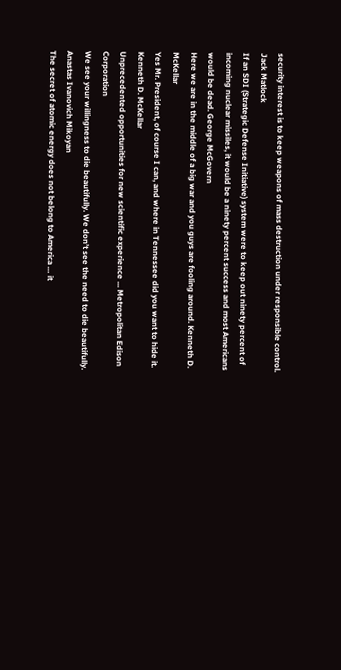security interest is to keep weapons of mass destruction under responsible control. Jack Matlock
If an SDI (Strategic Defense Initiative) system were to keep out ninety percent of incoming nuclear missiles, it would be a ninety percent success and most Americans would be dead. George McGovern
Here we are in the middle of a big war and you guys are fooling around. Kenneth D. McKellar
Yes Mr. President, of course I can, and where in Tennessee did you want to hide it. Kenneth D. McKellar
Unprecedented opportunities for new scientific experience ... Metropolitan Edison Corporation
We see your willingness to die beautifully. We don’t see the need to die beautifully. Anastas Ivanovich Mikoyan
The secret of atomic energy does not belong to America … it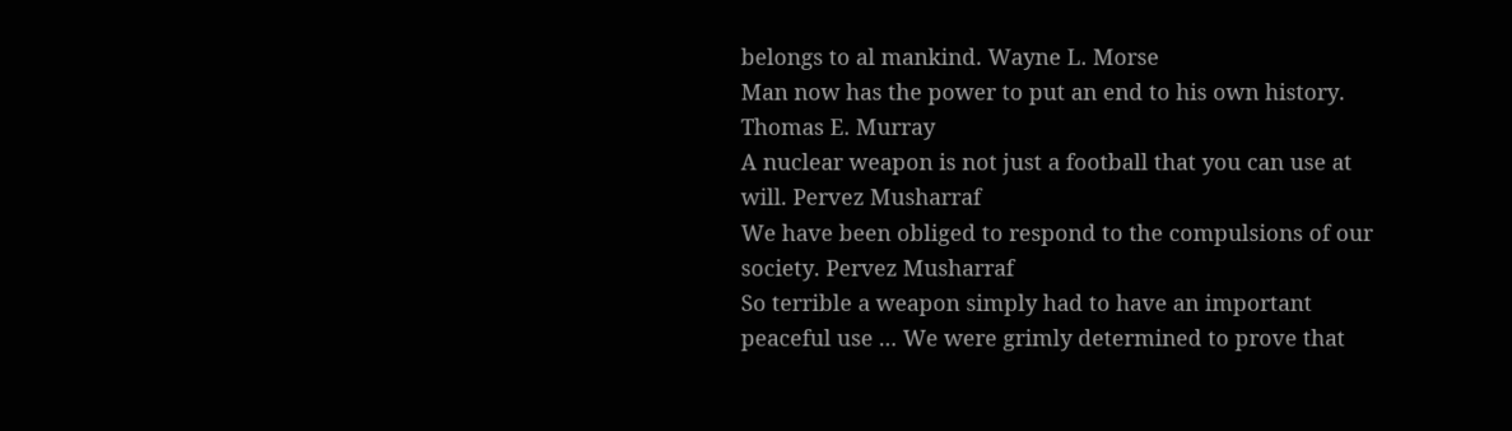belongs to al mankind. Wayne L. Morse
Man now has the power to put an end to his own history. Thomas E. Murray
A nuclear weapon is not just a football that you can use at will. Pervez Musharraf
We have been obliged to respond to the compulsions of our society. Pervez Musharraf
So terrible a weapon simply had to have an important peaceful use ... We were grimly determined to prove that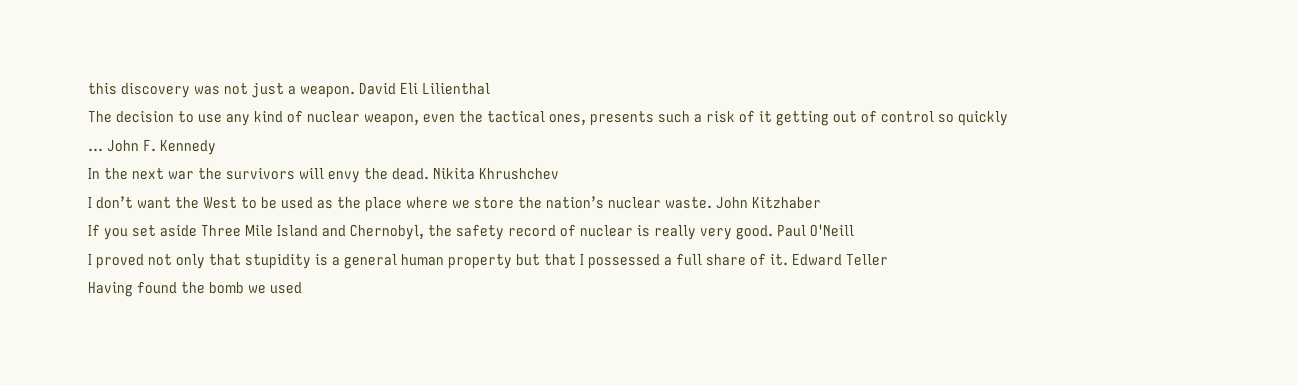this discovery was not just a weapon. David Eli Lilienthal
The decision to use any kind of nuclear weapon, even the tactical ones, presents such a risk of it getting out of control so quickly … John F. Kennedy
In the next war the survivors will envy the dead. Nikita Khrushchev
I don’t want the West to be used as the place where we store the nation’s nuclear waste. John Kitzhaber
If you set aside Three Mile Island and Chernobyl, the safety record of nuclear is really very good. Paul O'Neill
I proved not only that stupidity is a general human property but that I possessed a full share of it. Edward Teller
Having found the bomb we used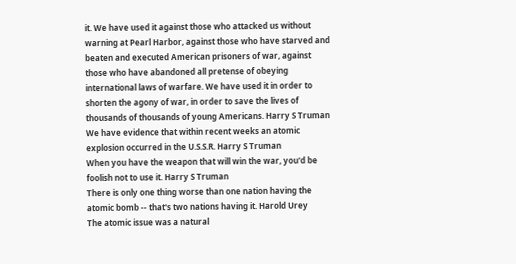it. We have used it against those who attacked us without warning at Pearl Harbor, against those who have starved and beaten and executed American prisoners of war, against those who have abandoned all pretense of obeying international laws of warfare. We have used it in order to shorten the agony of war, in order to save the lives of thousands of thousands of young Americans. Harry S Truman
We have evidence that within recent weeks an atomic explosion occurred in the U.S.S.R. Harry S Truman
When you have the weapon that will win the war, you'd be foolish not to use it. Harry S Truman
There is only one thing worse than one nation having the atomic bomb -- that's two nations having it. Harold Urey
The atomic issue was a natural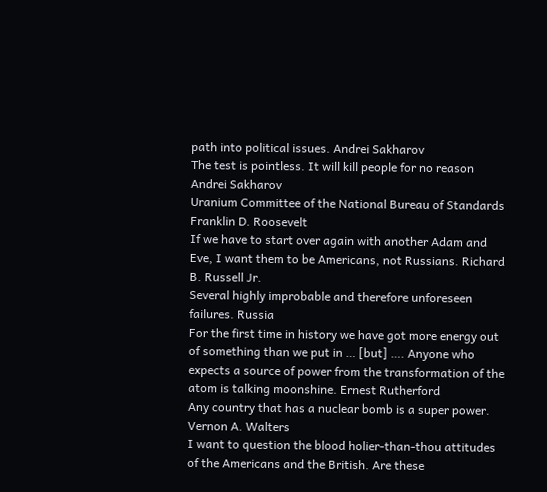path into political issues. Andrei Sakharov
The test is pointless. It will kill people for no reason Andrei Sakharov
Uranium Committee of the National Bureau of Standards Franklin D. Roosevelt
If we have to start over again with another Adam and Eve, I want them to be Americans, not Russians. Richard B. Russell Jr.
Several highly improbable and therefore unforeseen failures. Russia
For the first time in history we have got more energy out of something than we put in … [but] …. Anyone who expects a source of power from the transformation of the atom is talking moonshine. Ernest Rutherford
Any country that has a nuclear bomb is a super power. Vernon A. Walters
I want to question the blood holier-than-thou attitudes of the Americans and the British. Are these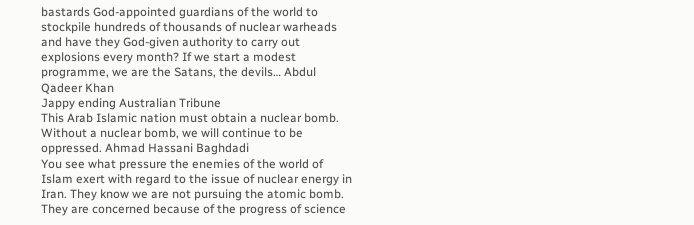bastards God-appointed guardians of the world to stockpile hundreds of thousands of nuclear warheads and have they God-given authority to carry out explosions every month? If we start a modest programme, we are the Satans, the devils… Abdul Qadeer Khan
Jappy ending Australian Tribune
This Arab Islamic nation must obtain a nuclear bomb. Without a nuclear bomb, we will continue to be oppressed. Ahmad Hassani Baghdadi
You see what pressure the enemies of the world of Islam exert with regard to the issue of nuclear energy in Iran. They know we are not pursuing the atomic bomb. They are concerned because of the progress of science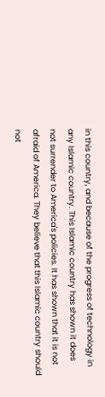in this country, and because of the progress of technology in any Islamic country. This Islamic country has shown it does not surrender to America's policies. It has shown that it is not afraid of America. They believe that this Islamic country should not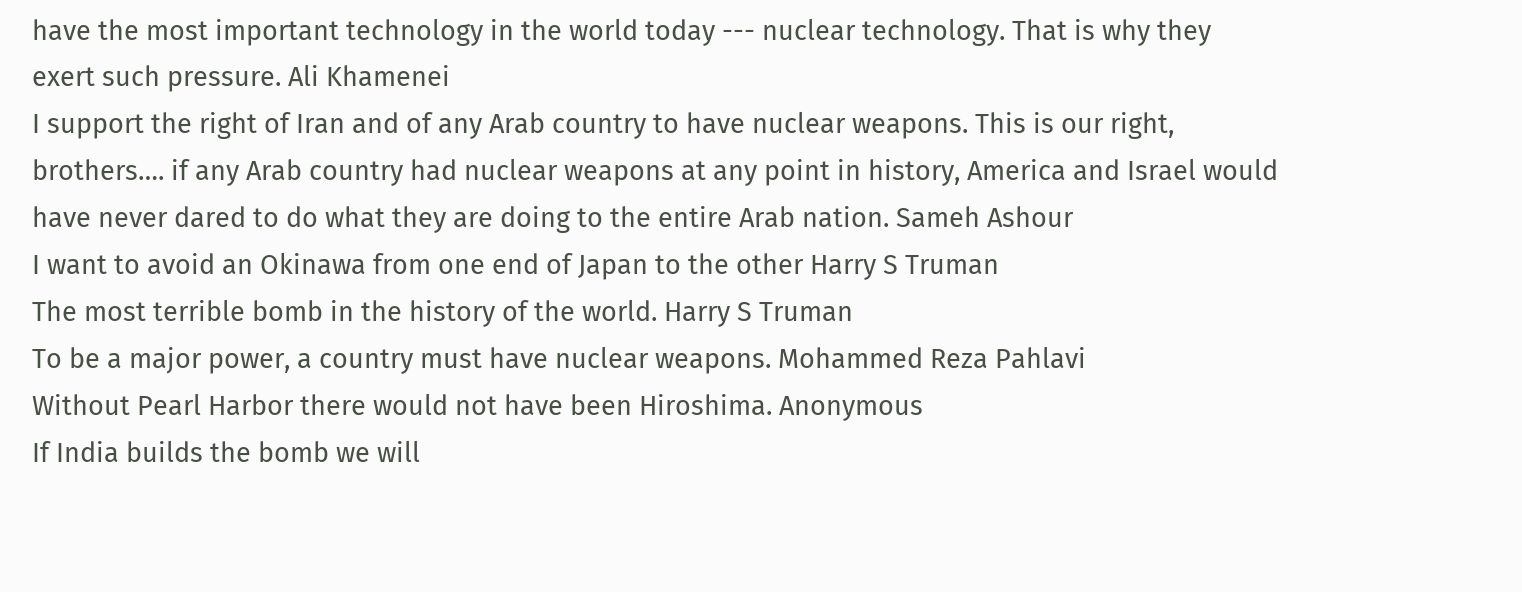have the most important technology in the world today --- nuclear technology. That is why they exert such pressure. Ali Khamenei
I support the right of Iran and of any Arab country to have nuclear weapons. This is our right, brothers…. if any Arab country had nuclear weapons at any point in history, America and Israel would have never dared to do what they are doing to the entire Arab nation. Sameh Ashour
I want to avoid an Okinawa from one end of Japan to the other Harry S Truman
The most terrible bomb in the history of the world. Harry S Truman
To be a major power, a country must have nuclear weapons. Mohammed Reza Pahlavi
Without Pearl Harbor there would not have been Hiroshima. Anonymous
If India builds the bomb we will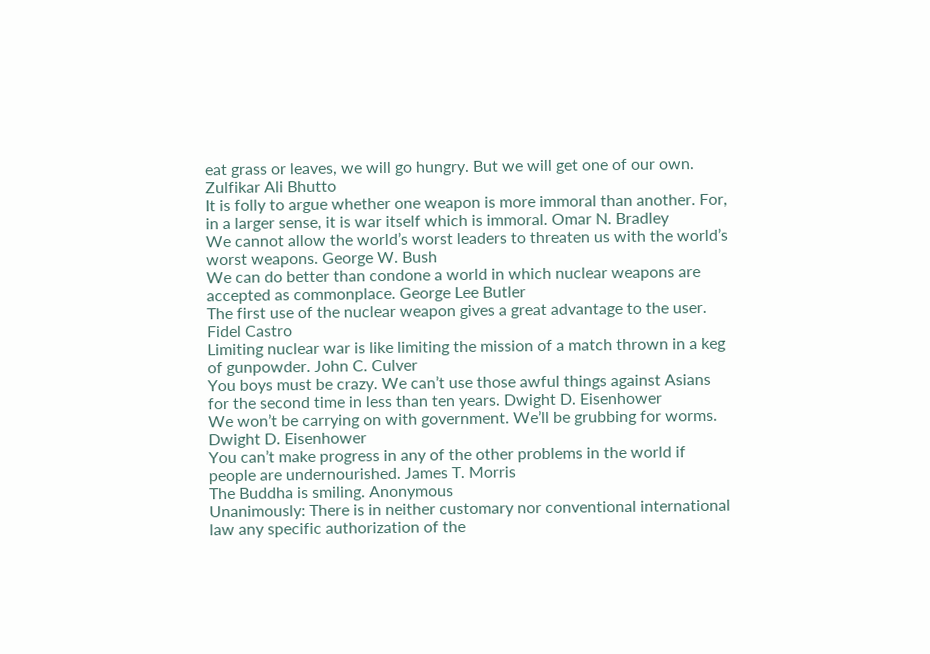eat grass or leaves, we will go hungry. But we will get one of our own. Zulfikar Ali Bhutto
It is folly to argue whether one weapon is more immoral than another. For, in a larger sense, it is war itself which is immoral. Omar N. Bradley
We cannot allow the world’s worst leaders to threaten us with the world’s worst weapons. George W. Bush
We can do better than condone a world in which nuclear weapons are accepted as commonplace. George Lee Butler
The first use of the nuclear weapon gives a great advantage to the user. Fidel Castro
Limiting nuclear war is like limiting the mission of a match thrown in a keg of gunpowder. John C. Culver
You boys must be crazy. We can’t use those awful things against Asians for the second time in less than ten years. Dwight D. Eisenhower
We won’t be carrying on with government. We’ll be grubbing for worms. Dwight D. Eisenhower
You can’t make progress in any of the other problems in the world if people are undernourished. James T. Morris
The Buddha is smiling. Anonymous
Unanimously: There is in neither customary nor conventional international law any specific authorization of the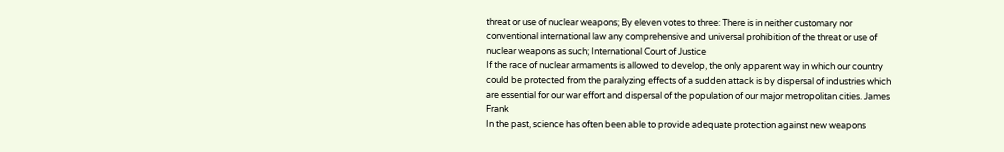threat or use of nuclear weapons; By eleven votes to three: There is in neither customary nor conventional international law any comprehensive and universal prohibition of the threat or use of nuclear weapons as such; International Court of Justice
If the race of nuclear armaments is allowed to develop, the only apparent way in which our country could be protected from the paralyzing effects of a sudden attack is by dispersal of industries which are essential for our war effort and dispersal of the population of our major metropolitan cities. James Frank
In the past, science has often been able to provide adequate protection against new weapons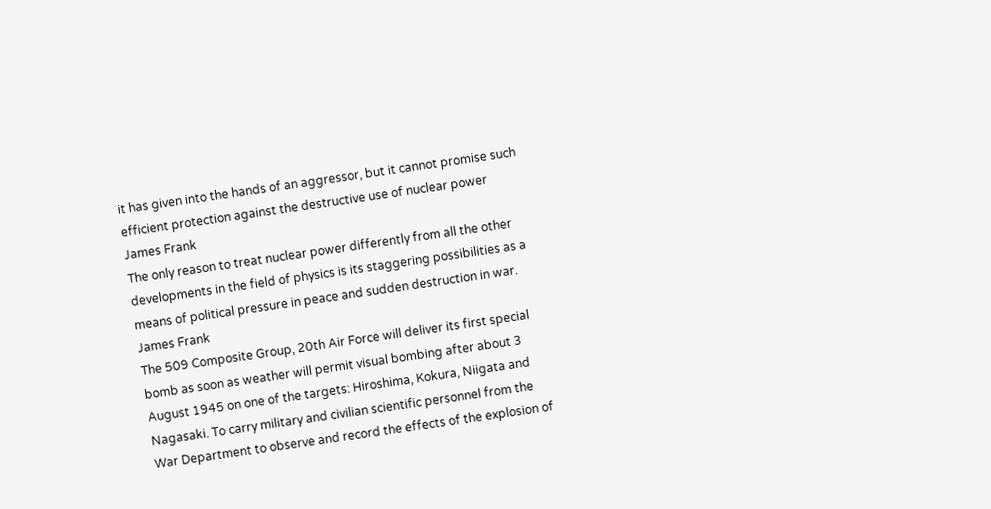it has given into the hands of an aggressor, but it cannot promise such efficient protection against the destructive use of nuclear power James Frank
The only reason to treat nuclear power differently from all the other developments in the field of physics is its staggering possibilities as a means of political pressure in peace and sudden destruction in war. James Frank
The 509 Composite Group, 20th Air Force will deliver its first special bomb as soon as weather will permit visual bombing after about 3 August 1945 on one of the targets: Hiroshima, Kokura, Niigata and Nagasaki. To carry military and civilian scientific personnel from the War Department to observe and record the effects of the explosion of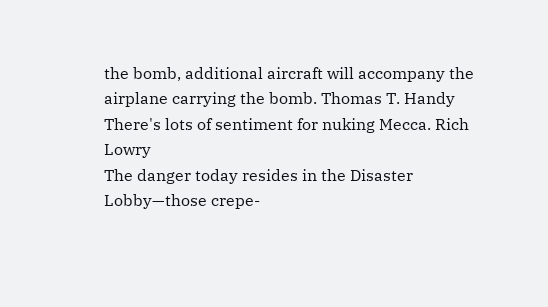the bomb, additional aircraft will accompany the airplane carrying the bomb. Thomas T. Handy
There's lots of sentiment for nuking Mecca. Rich Lowry
The danger today resides in the Disaster Lobby—those crepe-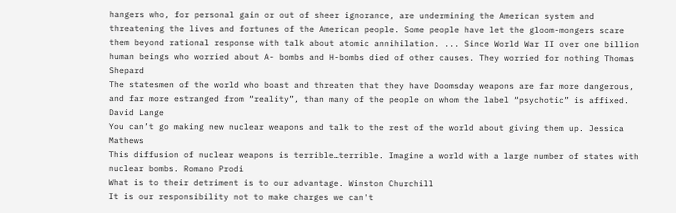hangers who, for personal gain or out of sheer ignorance, are undermining the American system and threatening the lives and fortunes of the American people. Some people have let the gloom-mongers scare them beyond rational response with talk about atomic annihilation. ... Since World War II over one billion human beings who worried about A- bombs and H-bombs died of other causes. They worried for nothing Thomas Shepard
The statesmen of the world who boast and threaten that they have Doomsday weapons are far more dangerous, and far more estranged from “reality”, than many of the people on whom the label “psychotic” is affixed. David Lange
You can’t go making new nuclear weapons and talk to the rest of the world about giving them up. Jessica Mathews
This diffusion of nuclear weapons is terrible…terrible. Imagine a world with a large number of states with nuclear bombs. Romano Prodi
What is to their detriment is to our advantage. Winston Churchill
It is our responsibility not to make charges we can't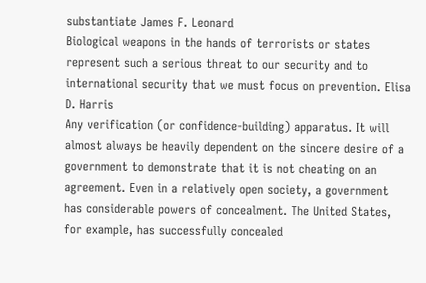substantiate James F. Leonard
Biological weapons in the hands of terrorists or states represent such a serious threat to our security and to international security that we must focus on prevention. Elisa D. Harris
Any verification (or confidence-building) apparatus. It will almost always be heavily dependent on the sincere desire of a government to demonstrate that it is not cheating on an agreement. Even in a relatively open society, a government has considerable powers of concealment. The United States, for example, has successfully concealed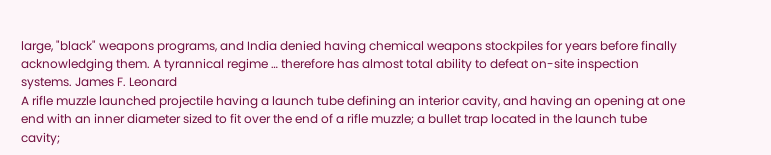large, "black" weapons programs, and India denied having chemical weapons stockpiles for years before finally acknowledging them. A tyrannical regime … therefore has almost total ability to defeat on-site inspection systems. James F. Leonard
A rifle muzzle launched projectile having a launch tube defining an interior cavity, and having an opening at one end with an inner diameter sized to fit over the end of a rifle muzzle; a bullet trap located in the launch tube cavity;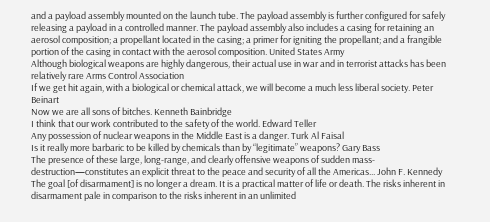and a payload assembly mounted on the launch tube. The payload assembly is further configured for safely releasing a payload in a controlled manner. The payload assembly also includes a casing for retaining an aerosol composition; a propellant located in the casing; a primer for igniting the propellant; and a frangible portion of the casing in contact with the aerosol composition. United States Army
Although biological weapons are highly dangerous, their actual use in war and in terrorist attacks has been relatively rare Arms Control Association
If we get hit again, with a biological or chemical attack, we will become a much less liberal society. Peter Beinart
Now we are all sons of bitches. Kenneth Bainbridge
I think that our work contributed to the safety of the world. Edward Teller
Any possession of nuclear weapons in the Middle East is a danger. Turk Al Faisal
Is it really more barbaric to be killed by chemicals than by “legitimate” weapons? Gary Bass
The presence of these large, long-range, and clearly offensive weapons of sudden mass-destruction—constitutes an explicit threat to the peace and security of all the Americas... John F. Kennedy
The goal [of disarmament] is no longer a dream. It is a practical matter of life or death. The risks inherent in disarmament pale in comparison to the risks inherent in an unlimited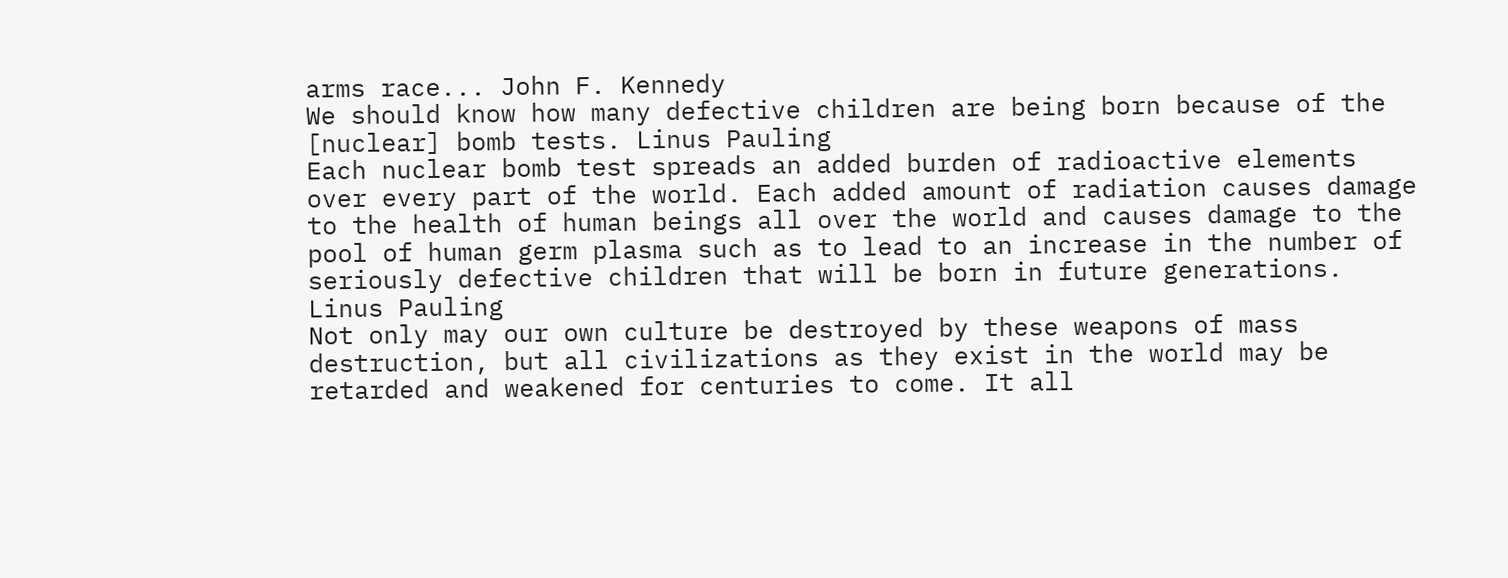arms race... John F. Kennedy
We should know how many defective children are being born because of the [nuclear] bomb tests. Linus Pauling
Each nuclear bomb test spreads an added burden of radioactive elements over every part of the world. Each added amount of radiation causes damage to the health of human beings all over the world and causes damage to the pool of human germ plasma such as to lead to an increase in the number of seriously defective children that will be born in future generations. Linus Pauling
Not only may our own culture be destroyed by these weapons of mass destruction, but all civilizations as they exist in the world may be retarded and weakened for centuries to come. It all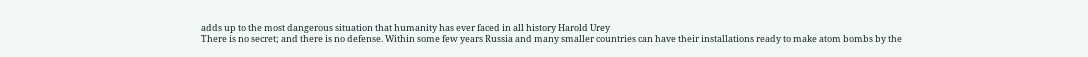adds up to the most dangerous situation that humanity has ever faced in all history Harold Urey
There is no secret; and there is no defense. Within some few years Russia and many smaller countries can have their installations ready to make atom bombs by the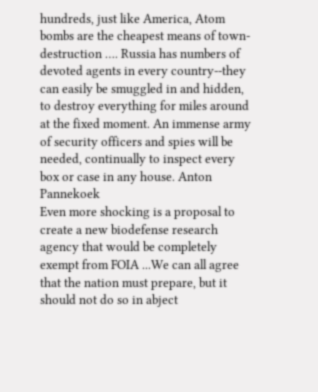hundreds, just like America, Atom bombs are the cheapest means of town-destruction …. Russia has numbers of devoted agents in every country--they can easily be smuggled in and hidden, to destroy everything for miles around at the fixed moment. An immense army of security officers and spies will be needed, continually to inspect every box or case in any house. Anton Pannekoek
Even more shocking is a proposal to create a new biodefense research agency that would be completely exempt from FOIA ...We can all agree that the nation must prepare, but it should not do so in abject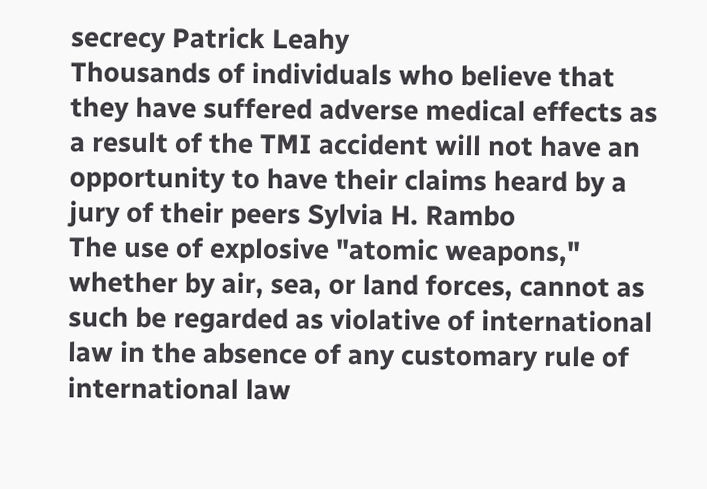secrecy Patrick Leahy
Thousands of individuals who believe that they have suffered adverse medical effects as a result of the TMI accident will not have an opportunity to have their claims heard by a jury of their peers Sylvia H. Rambo
The use of explosive "atomic weapons," whether by air, sea, or land forces, cannot as such be regarded as violative of international law in the absence of any customary rule of international law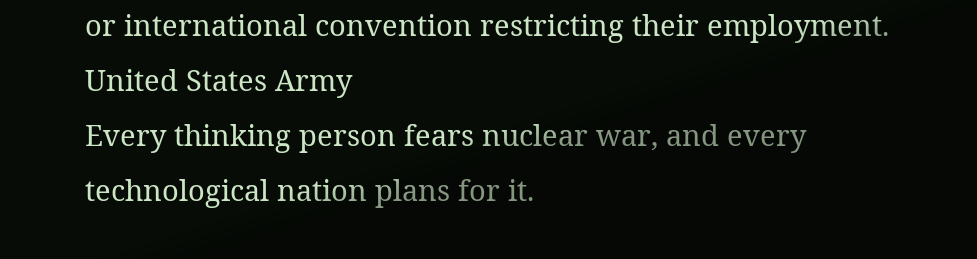or international convention restricting their employment. United States Army
Every thinking person fears nuclear war, and every technological nation plans for it.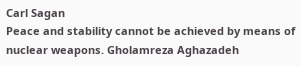Carl Sagan
Peace and stability cannot be achieved by means of nuclear weapons. Gholamreza Aghazadeh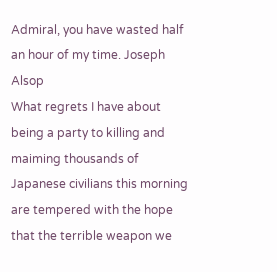Admiral, you have wasted half an hour of my time. Joseph Alsop
What regrets I have about being a party to killing and maiming thousands of Japanese civilians this morning are tempered with the hope that the terrible weapon we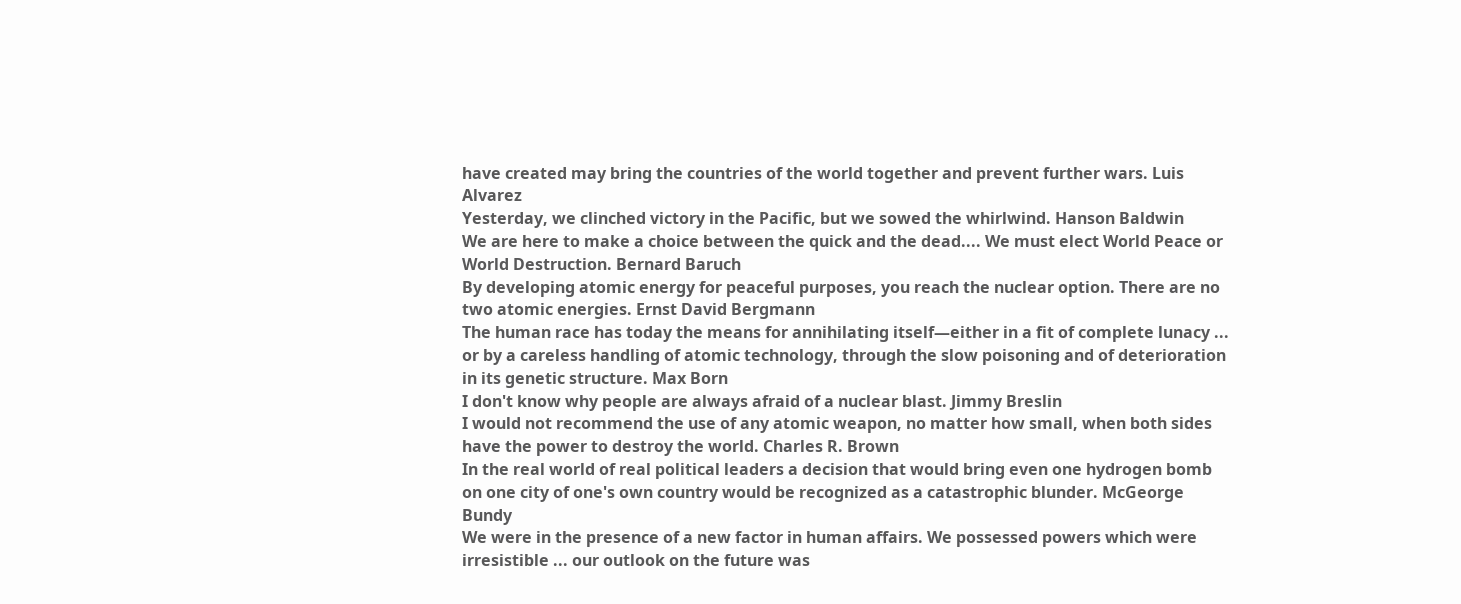have created may bring the countries of the world together and prevent further wars. Luis Alvarez
Yesterday, we clinched victory in the Pacific, but we sowed the whirlwind. Hanson Baldwin
We are here to make a choice between the quick and the dead.... We must elect World Peace or World Destruction. Bernard Baruch
By developing atomic energy for peaceful purposes, you reach the nuclear option. There are no two atomic energies. Ernst David Bergmann
The human race has today the means for annihilating itself—either in a fit of complete lunacy ... or by a careless handling of atomic technology, through the slow poisoning and of deterioration in its genetic structure. Max Born
I don't know why people are always afraid of a nuclear blast. Jimmy Breslin
I would not recommend the use of any atomic weapon, no matter how small, when both sides have the power to destroy the world. Charles R. Brown
In the real world of real political leaders a decision that would bring even one hydrogen bomb on one city of one's own country would be recognized as a catastrophic blunder. McGeorge Bundy
We were in the presence of a new factor in human affairs. We possessed powers which were irresistible ... our outlook on the future was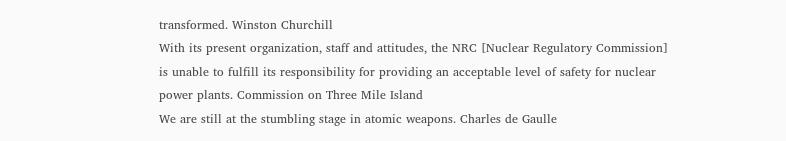transformed. Winston Churchill
With its present organization, staff and attitudes, the NRC [Nuclear Regulatory Commission] is unable to fulfill its responsibility for providing an acceptable level of safety for nuclear power plants. Commission on Three Mile Island
We are still at the stumbling stage in atomic weapons. Charles de Gaulle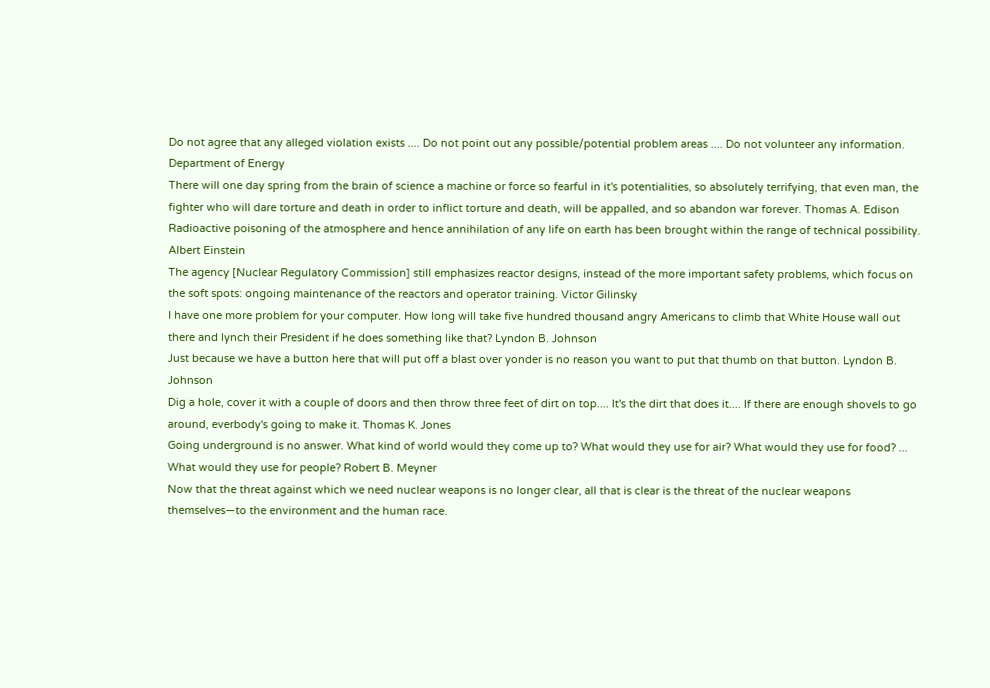Do not agree that any alleged violation exists .... Do not point out any possible/potential problem areas .... Do not volunteer any information. Department of Energy
There will one day spring from the brain of science a machine or force so fearful in it's potentialities, so absolutely terrifying, that even man, the fighter who will dare torture and death in order to inflict torture and death, will be appalled, and so abandon war forever. Thomas A. Edison
Radioactive poisoning of the atmosphere and hence annihilation of any life on earth has been brought within the range of technical possibility. Albert Einstein
The agency [Nuclear Regulatory Commission] still emphasizes reactor designs, instead of the more important safety problems, which focus on the soft spots: ongoing maintenance of the reactors and operator training. Victor Gilinsky
I have one more problem for your computer. How long will take five hundred thousand angry Americans to climb that White House wall out there and lynch their President if he does something like that? Lyndon B. Johnson
Just because we have a button here that will put off a blast over yonder is no reason you want to put that thumb on that button. Lyndon B. Johnson
Dig a hole, cover it with a couple of doors and then throw three feet of dirt on top.... It's the dirt that does it.... If there are enough shovels to go around, everbody's going to make it. Thomas K. Jones
Going underground is no answer. What kind of world would they come up to? What would they use for air? What would they use for food? ... What would they use for people? Robert B. Meyner
Now that the threat against which we need nuclear weapons is no longer clear, all that is clear is the threat of the nuclear weapons themselves—to the environment and the human race.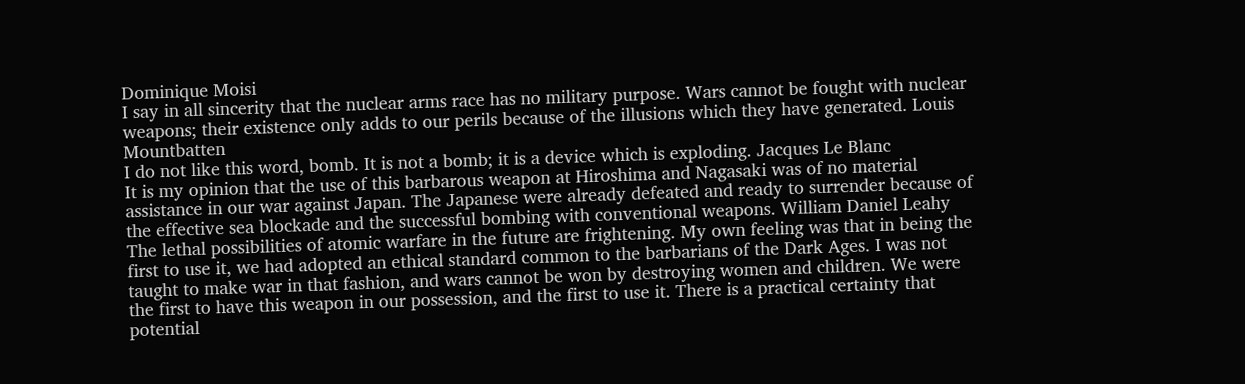Dominique Moisi
I say in all sincerity that the nuclear arms race has no military purpose. Wars cannot be fought with nuclear weapons; their existence only adds to our perils because of the illusions which they have generated. Louis Mountbatten
I do not like this word, bomb. It is not a bomb; it is a device which is exploding. Jacques Le Blanc
It is my opinion that the use of this barbarous weapon at Hiroshima and Nagasaki was of no material assistance in our war against Japan. The Japanese were already defeated and ready to surrender because of the effective sea blockade and the successful bombing with conventional weapons. William Daniel Leahy
The lethal possibilities of atomic warfare in the future are frightening. My own feeling was that in being the first to use it, we had adopted an ethical standard common to the barbarians of the Dark Ages. I was not taught to make war in that fashion, and wars cannot be won by destroying women and children. We were the first to have this weapon in our possession, and the first to use it. There is a practical certainty that potential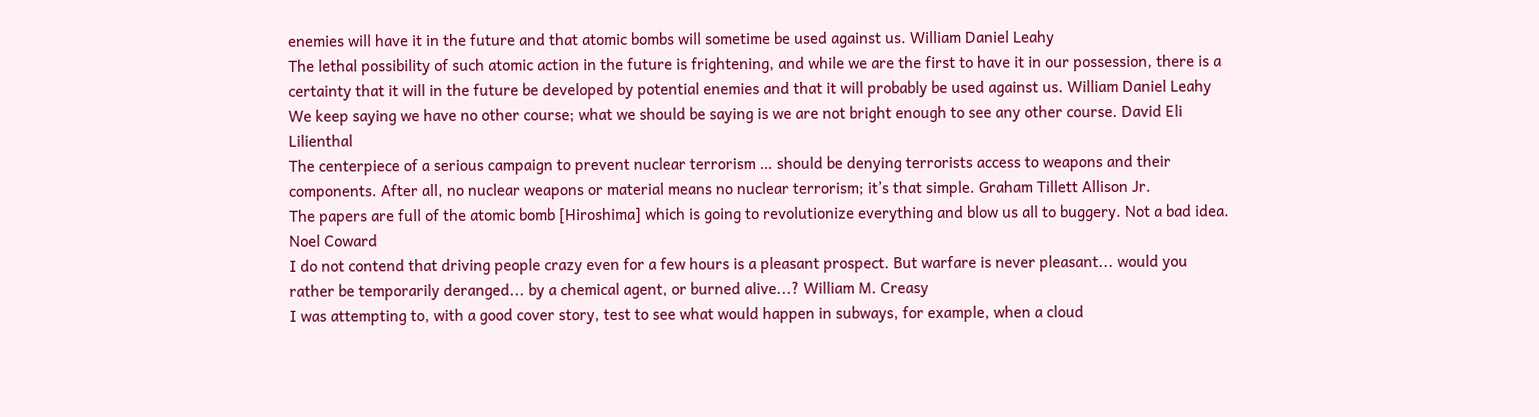enemies will have it in the future and that atomic bombs will sometime be used against us. William Daniel Leahy
The lethal possibility of such atomic action in the future is frightening, and while we are the first to have it in our possession, there is a certainty that it will in the future be developed by potential enemies and that it will probably be used against us. William Daniel Leahy
We keep saying we have no other course; what we should be saying is we are not bright enough to see any other course. David Eli Lilienthal
The centerpiece of a serious campaign to prevent nuclear terrorism … should be denying terrorists access to weapons and their components. After all, no nuclear weapons or material means no nuclear terrorism; it’s that simple. Graham Tillett Allison Jr.
The papers are full of the atomic bomb [Hiroshima] which is going to revolutionize everything and blow us all to buggery. Not a bad idea. Noel Coward
I do not contend that driving people crazy even for a few hours is a pleasant prospect. But warfare is never pleasant... would you rather be temporarily deranged... by a chemical agent, or burned alive...? William M. Creasy
I was attempting to, with a good cover story, test to see what would happen in subways, for example, when a cloud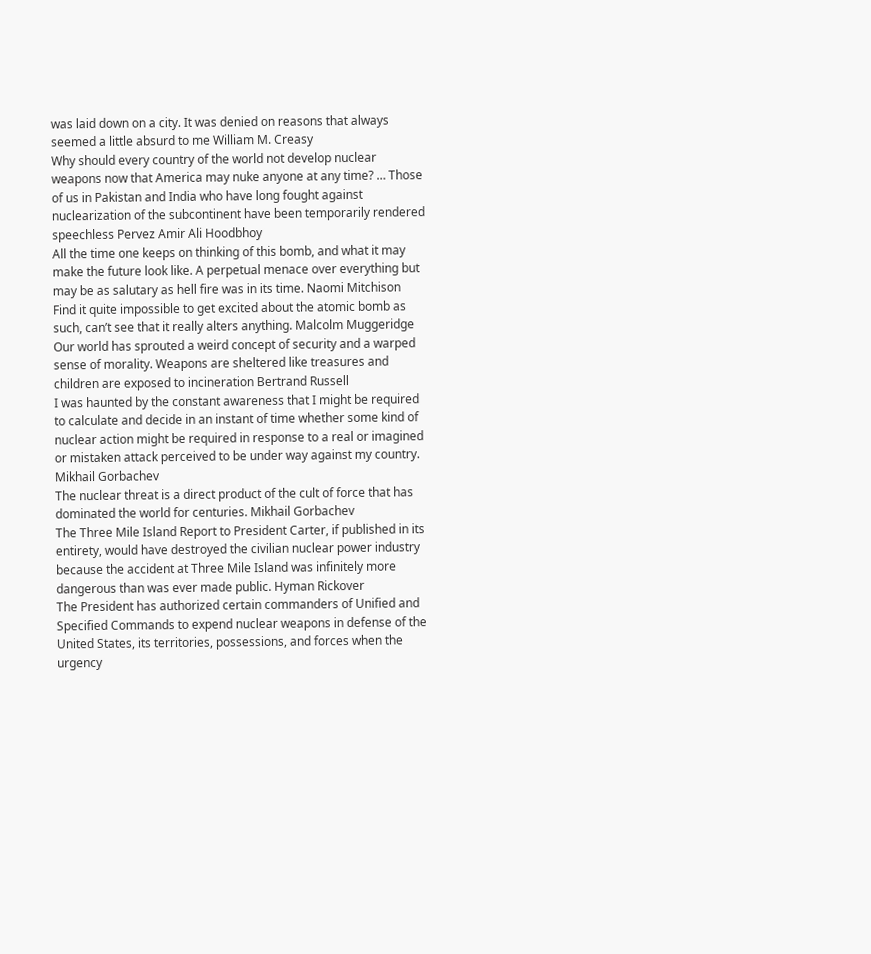was laid down on a city. It was denied on reasons that always seemed a little absurd to me William M. Creasy
Why should every country of the world not develop nuclear weapons now that America may nuke anyone at any time? … Those of us in Pakistan and India who have long fought against nuclearization of the subcontinent have been temporarily rendered speechless Pervez Amir Ali Hoodbhoy
All the time one keeps on thinking of this bomb, and what it may make the future look like. A perpetual menace over everything but may be as salutary as hell fire was in its time. Naomi Mitchison
Find it quite impossible to get excited about the atomic bomb as such, can’t see that it really alters anything. Malcolm Muggeridge
Our world has sprouted a weird concept of security and a warped sense of morality. Weapons are sheltered like treasures and children are exposed to incineration Bertrand Russell
I was haunted by the constant awareness that I might be required to calculate and decide in an instant of time whether some kind of nuclear action might be required in response to a real or imagined or mistaken attack perceived to be under way against my country. Mikhail Gorbachev
The nuclear threat is a direct product of the cult of force that has dominated the world for centuries. Mikhail Gorbachev
The Three Mile Island Report to President Carter, if published in its entirety, would have destroyed the civilian nuclear power industry because the accident at Three Mile Island was infinitely more dangerous than was ever made public. Hyman Rickover
The President has authorized certain commanders of Unified and Specified Commands to expend nuclear weapons in defense of the United States, its territories, possessions, and forces when the urgency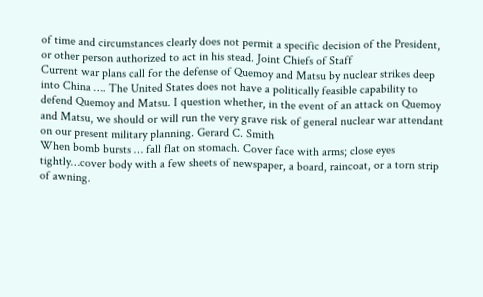of time and circumstances clearly does not permit a specific decision of the President, or other person authorized to act in his stead. Joint Chiefs of Staff
Current war plans call for the defense of Quemoy and Matsu by nuclear strikes deep into China …. The United States does not have a politically feasible capability to defend Quemoy and Matsu. I question whether, in the event of an attack on Quemoy and Matsu, we should or will run the very grave risk of general nuclear war attendant on our present military planning. Gerard C. Smith
When bomb bursts … fall flat on stomach. Cover face with arms; close eyes tightly…cover body with a few sheets of newspaper, a board, raincoat, or a torn strip of awning.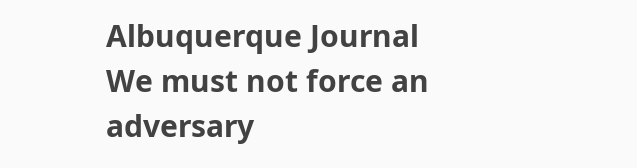Albuquerque Journal
We must not force an adversary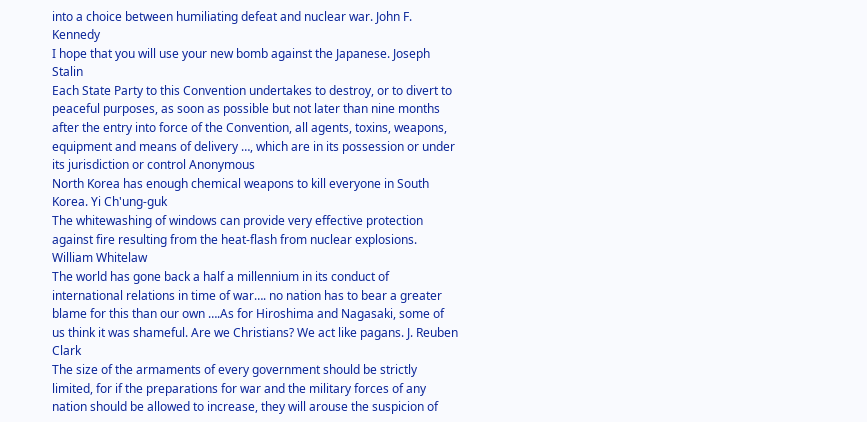into a choice between humiliating defeat and nuclear war. John F. Kennedy
I hope that you will use your new bomb against the Japanese. Joseph Stalin
Each State Party to this Convention undertakes to destroy, or to divert to peaceful purposes, as soon as possible but not later than nine months after the entry into force of the Convention, all agents, toxins, weapons, equipment and means of delivery …, which are in its possession or under its jurisdiction or control Anonymous
North Korea has enough chemical weapons to kill everyone in South Korea. Yi Ch'ung-guk
The whitewashing of windows can provide very effective protection against fire resulting from the heat-flash from nuclear explosions. William Whitelaw
The world has gone back a half a millennium in its conduct of international relations in time of war…. no nation has to bear a greater blame for this than our own ….As for Hiroshima and Nagasaki, some of us think it was shameful. Are we Christians? We act like pagans. J. Reuben Clark
The size of the armaments of every government should be strictly limited, for if the preparations for war and the military forces of any nation should be allowed to increase, they will arouse the suspicion of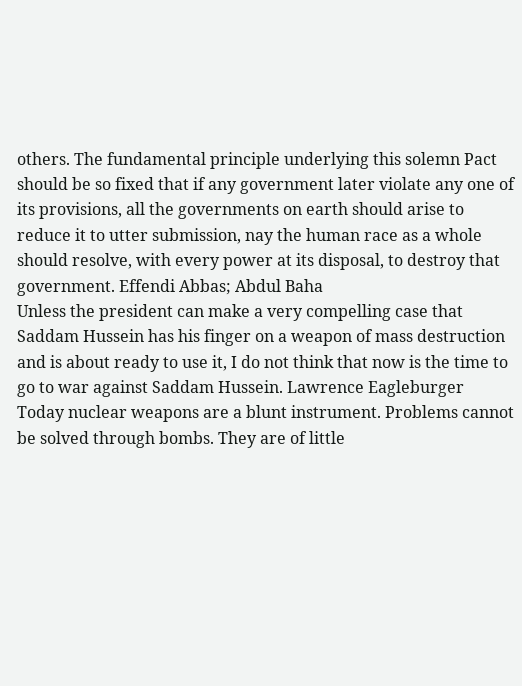others. The fundamental principle underlying this solemn Pact should be so fixed that if any government later violate any one of its provisions, all the governments on earth should arise to reduce it to utter submission, nay the human race as a whole should resolve, with every power at its disposal, to destroy that government. Effendi Abbas; Abdul Baha
Unless the president can make a very compelling case that Saddam Hussein has his finger on a weapon of mass destruction and is about ready to use it, I do not think that now is the time to go to war against Saddam Hussein. Lawrence Eagleburger
Today nuclear weapons are a blunt instrument. Problems cannot be solved through bombs. They are of little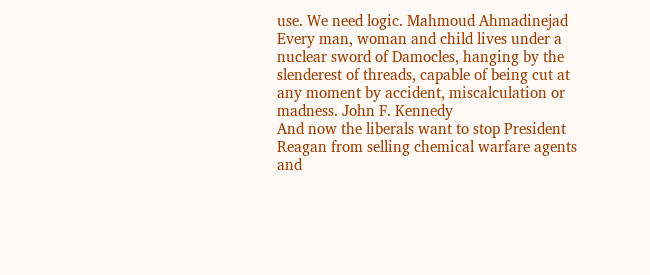use. We need logic. Mahmoud Ahmadinejad
Every man, woman and child lives under a nuclear sword of Damocles, hanging by the slenderest of threads, capable of being cut at any moment by accident, miscalculation or madness. John F. Kennedy
And now the liberals want to stop President Reagan from selling chemical warfare agents and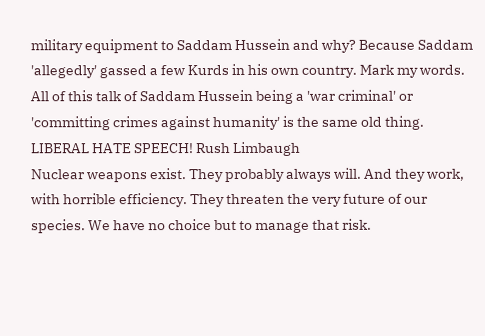military equipment to Saddam Hussein and why? Because Saddam 'allegedly' gassed a few Kurds in his own country. Mark my words. All of this talk of Saddam Hussein being a 'war criminal' or 'committing crimes against humanity' is the same old thing. LIBERAL HATE SPEECH! Rush Limbaugh
Nuclear weapons exist. They probably always will. And they work, with horrible efficiency. They threaten the very future of our species. We have no choice but to manage that risk.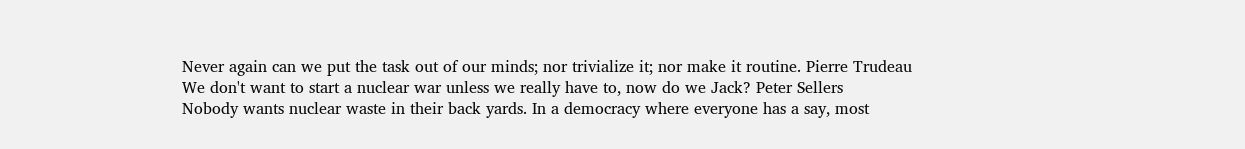Never again can we put the task out of our minds; nor trivialize it; nor make it routine. Pierre Trudeau
We don't want to start a nuclear war unless we really have to, now do we Jack? Peter Sellers
Nobody wants nuclear waste in their back yards. In a democracy where everyone has a say, most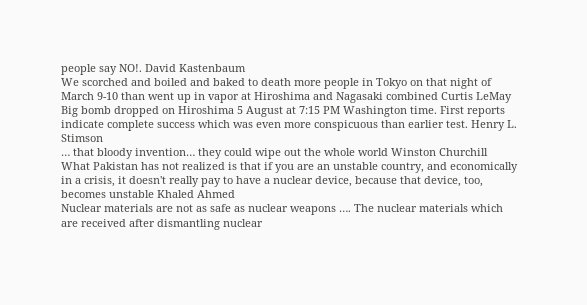people say NO!. David Kastenbaum
We scorched and boiled and baked to death more people in Tokyo on that night of March 9-10 than went up in vapor at Hiroshima and Nagasaki combined Curtis LeMay
Big bomb dropped on Hiroshima 5 August at 7:15 PM Washington time. First reports indicate complete success which was even more conspicuous than earlier test. Henry L. Stimson
… that bloody invention… they could wipe out the whole world Winston Churchill
What Pakistan has not realized is that if you are an unstable country, and economically in a crisis, it doesn't really pay to have a nuclear device, because that device, too, becomes unstable Khaled Ahmed
Nuclear materials are not as safe as nuclear weapons …. The nuclear materials which are received after dismantling nuclear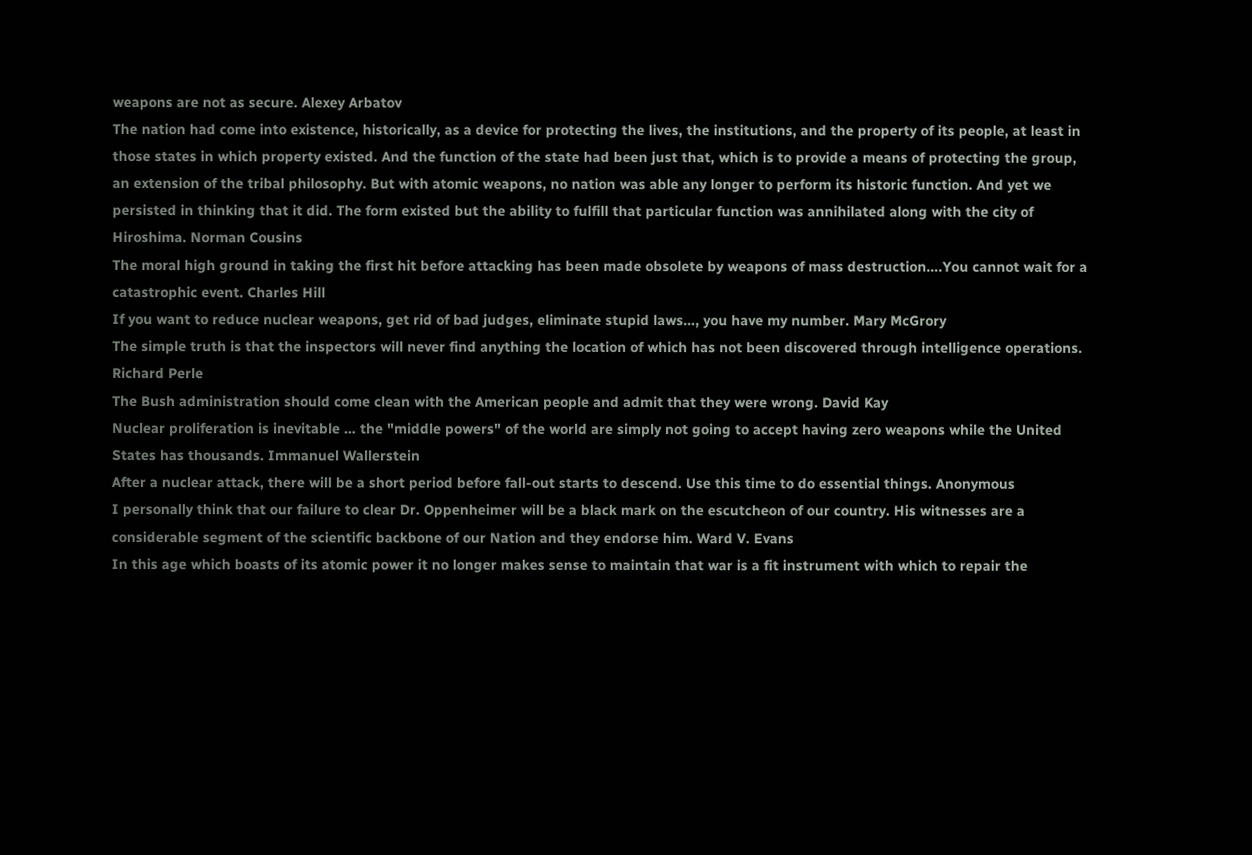weapons are not as secure. Alexey Arbatov
The nation had come into existence, historically, as a device for protecting the lives, the institutions, and the property of its people, at least in those states in which property existed. And the function of the state had been just that, which is to provide a means of protecting the group, an extension of the tribal philosophy. But with atomic weapons, no nation was able any longer to perform its historic function. And yet we persisted in thinking that it did. The form existed but the ability to fulfill that particular function was annihilated along with the city of Hiroshima. Norman Cousins
The moral high ground in taking the first hit before attacking has been made obsolete by weapons of mass destruction….You cannot wait for a catastrophic event. Charles Hill
If you want to reduce nuclear weapons, get rid of bad judges, eliminate stupid laws…, you have my number. Mary McGrory
The simple truth is that the inspectors will never find anything the location of which has not been discovered through intelligence operations. Richard Perle
The Bush administration should come clean with the American people and admit that they were wrong. David Kay
Nuclear proliferation is inevitable … the "middle powers" of the world are simply not going to accept having zero weapons while the United States has thousands. Immanuel Wallerstein
After a nuclear attack, there will be a short period before fall-out starts to descend. Use this time to do essential things. Anonymous
I personally think that our failure to clear Dr. Oppenheimer will be a black mark on the escutcheon of our country. His witnesses are a considerable segment of the scientific backbone of our Nation and they endorse him. Ward V. Evans
In this age which boasts of its atomic power it no longer makes sense to maintain that war is a fit instrument with which to repair the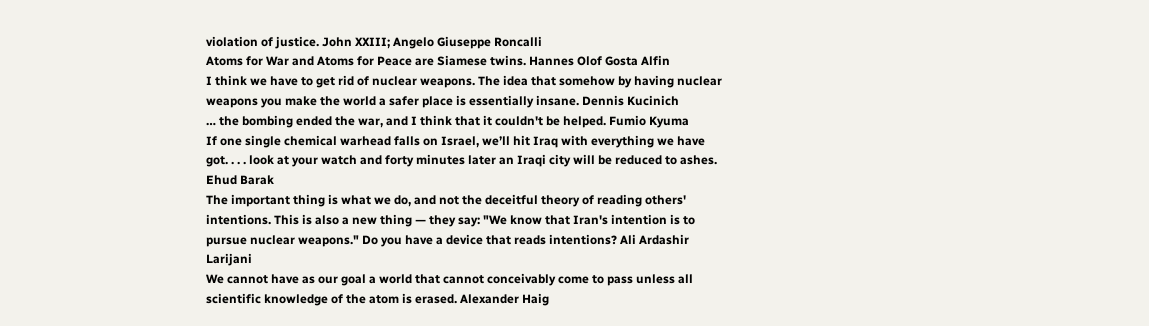violation of justice. John XXIII; Angelo Giuseppe Roncalli
Atoms for War and Atoms for Peace are Siamese twins. Hannes Olof Gosta Alfin
I think we have to get rid of nuclear weapons. The idea that somehow by having nuclear weapons you make the world a safer place is essentially insane. Dennis Kucinich
… the bombing ended the war, and I think that it couldn't be helped. Fumio Kyuma
If one single chemical warhead falls on Israel, we’ll hit Iraq with everything we have got. . . . look at your watch and forty minutes later an Iraqi city will be reduced to ashes. Ehud Barak
The important thing is what we do, and not the deceitful theory of reading others' intentions. This is also a new thing — they say: "We know that Iran's intention is to pursue nuclear weapons." Do you have a device that reads intentions? Ali Ardashir Larijani
We cannot have as our goal a world that cannot conceivably come to pass unless all scientific knowledge of the atom is erased. Alexander Haig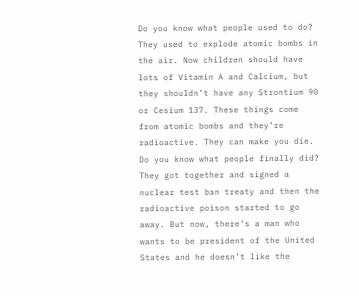Do you know what people used to do? They used to explode atomic bombs in the air. Now children should have lots of Vitamin A and Calcium, but they shouldn’t have any Strontium 90 or Cesium 137. These things come from atomic bombs and they’re radioactive. They can make you die. Do you know what people finally did? They got together and signed a nuclear test ban treaty and then the radioactive poison started to go away. But now, there’s a man who wants to be president of the United States and he doesn’t like the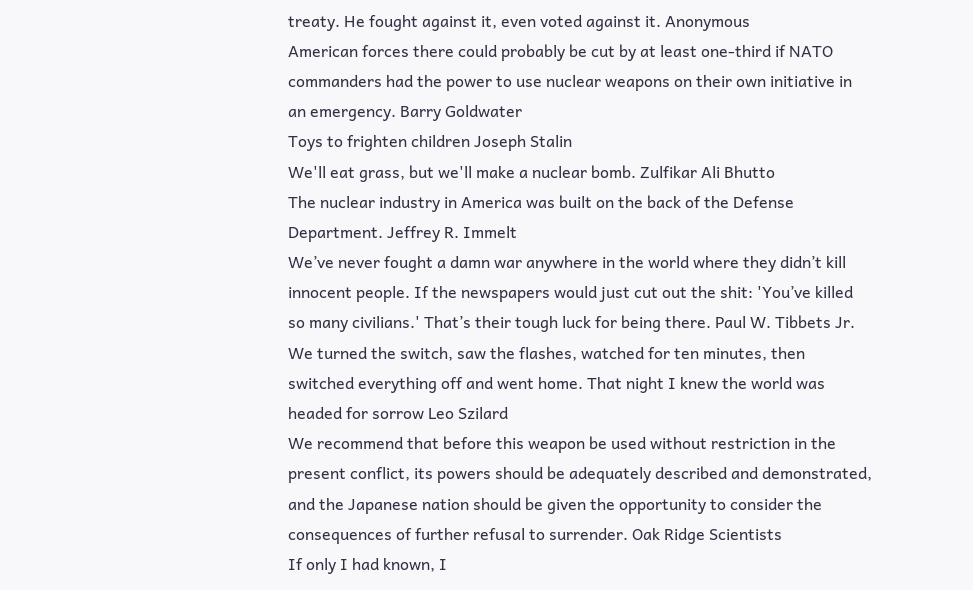treaty. He fought against it, even voted against it. Anonymous
American forces there could probably be cut by at least one-third if NATO commanders had the power to use nuclear weapons on their own initiative in an emergency. Barry Goldwater
Toys to frighten children Joseph Stalin
We'll eat grass, but we'll make a nuclear bomb. Zulfikar Ali Bhutto
The nuclear industry in America was built on the back of the Defense Department. Jeffrey R. Immelt
We’ve never fought a damn war anywhere in the world where they didn’t kill innocent people. If the newspapers would just cut out the shit: 'You’ve killed so many civilians.' That’s their tough luck for being there. Paul W. Tibbets Jr.
We turned the switch, saw the flashes, watched for ten minutes, then switched everything off and went home. That night I knew the world was headed for sorrow Leo Szilard
We recommend that before this weapon be used without restriction in the present conflict, its powers should be adequately described and demonstrated, and the Japanese nation should be given the opportunity to consider the consequences of further refusal to surrender. Oak Ridge Scientists
If only I had known, I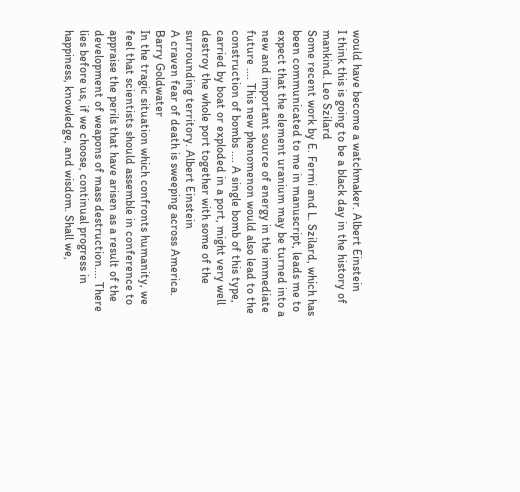would have become a watchmaker. Albert Einstein
I think this is going to be a black day in the history of mankind. Leo Szilard
Some recent work by E. Fermi and L. Szilard, which has been communicated to me in manuscript, leads me to expect that the element uranium may be turned into a new and important source of energy in the immediate future .... This new phenomenon would also lead to the construction of bombs .... A single bomb of this type, carried by boat or exploded in a port, might very well destroy the whole port together with some of the surrounding territory. Albert Einstein
A craven fear of death is sweeping across America. Barry Goldwater
In the tragic situation which confronts humanity, we feel that scientists should assemble in conference to appraise the perils that have arisen as a result of the development of weapons of mass destruction.... There lies before us, if we choose, continual progress in happiness, knowledge, and wisdom. Shall we,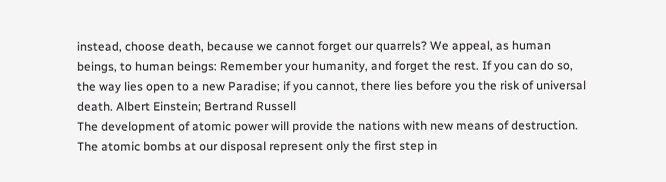instead, choose death, because we cannot forget our quarrels? We appeal, as human beings, to human beings: Remember your humanity, and forget the rest. If you can do so, the way lies open to a new Paradise; if you cannot, there lies before you the risk of universal death. Albert Einstein; Bertrand Russell
The development of atomic power will provide the nations with new means of destruction. The atomic bombs at our disposal represent only the first step in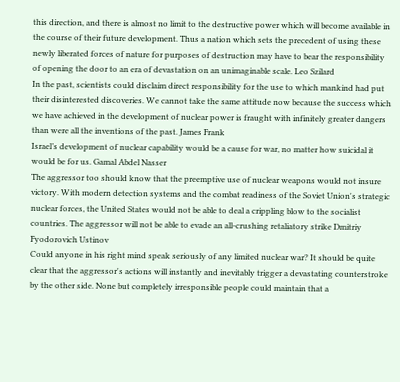this direction, and there is almost no limit to the destructive power which will become available in the course of their future development. Thus a nation which sets the precedent of using these newly liberated forces of nature for purposes of destruction may have to bear the responsibility of opening the door to an era of devastation on an unimaginable scale. Leo Szilard
In the past, scientists could disclaim direct responsibility for the use to which mankind had put their disinterested discoveries. We cannot take the same attitude now because the success which we have achieved in the development of nuclear power is fraught with infinitely greater dangers than were all the inventions of the past. James Frank
Israel’s development of nuclear capability would be a cause for war, no matter how suicidal it would be for us. Gamal Abdel Nasser
The aggressor too should know that the preemptive use of nuclear weapons would not insure victory. With modern detection systems and the combat readiness of the Soviet Union's strategic nuclear forces, the United States would not be able to deal a crippling blow to the socialist countries. The aggressor will not be able to evade an all-crushing retaliatory strike Dmitriy Fyodorovich Ustinov
Could anyone in his right mind speak seriously of any limited nuclear war? It should be quite clear that the aggressor's actions will instantly and inevitably trigger a devastating counterstroke by the other side. None but completely irresponsible people could maintain that a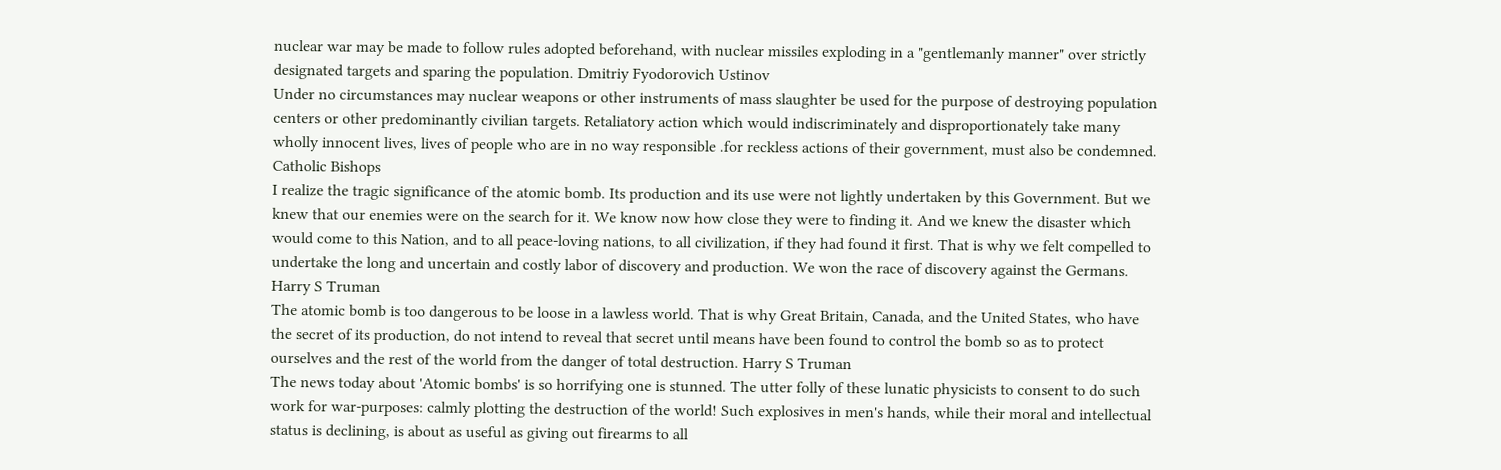nuclear war may be made to follow rules adopted beforehand, with nuclear missiles exploding in a "gentlemanly manner" over strictly designated targets and sparing the population. Dmitriy Fyodorovich Ustinov
Under no circumstances may nuclear weapons or other instruments of mass slaughter be used for the purpose of destroying population centers or other predominantly civilian targets. Retaliatory action which would indiscriminately and disproportionately take many wholly innocent lives, lives of people who are in no way responsible .for reckless actions of their government, must also be condemned. Catholic Bishops
I realize the tragic significance of the atomic bomb. Its production and its use were not lightly undertaken by this Government. But we knew that our enemies were on the search for it. We know now how close they were to finding it. And we knew the disaster which would come to this Nation, and to all peace-loving nations, to all civilization, if they had found it first. That is why we felt compelled to undertake the long and uncertain and costly labor of discovery and production. We won the race of discovery against the Germans. Harry S Truman
The atomic bomb is too dangerous to be loose in a lawless world. That is why Great Britain, Canada, and the United States, who have the secret of its production, do not intend to reveal that secret until means have been found to control the bomb so as to protect ourselves and the rest of the world from the danger of total destruction. Harry S Truman
The news today about 'Atomic bombs' is so horrifying one is stunned. The utter folly of these lunatic physicists to consent to do such work for war-purposes: calmly plotting the destruction of the world! Such explosives in men's hands, while their moral and intellectual status is declining, is about as useful as giving out firearms to all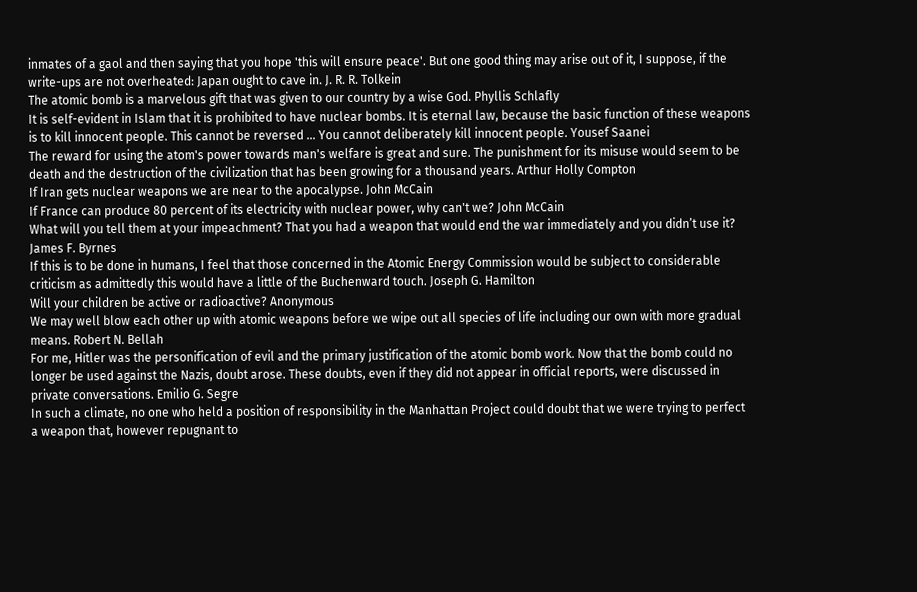inmates of a gaol and then saying that you hope 'this will ensure peace'. But one good thing may arise out of it, I suppose, if the write-ups are not overheated: Japan ought to cave in. J. R. R. Tolkein
The atomic bomb is a marvelous gift that was given to our country by a wise God. Phyllis Schlafly
It is self-evident in Islam that it is prohibited to have nuclear bombs. It is eternal law, because the basic function of these weapons is to kill innocent people. This cannot be reversed … You cannot deliberately kill innocent people. Yousef Saanei
The reward for using the atom's power towards man's welfare is great and sure. The punishment for its misuse would seem to be death and the destruction of the civilization that has been growing for a thousand years. Arthur Holly Compton
If Iran gets nuclear weapons we are near to the apocalypse. John McCain
If France can produce 80 percent of its electricity with nuclear power, why can't we? John McCain
What will you tell them at your impeachment? That you had a weapon that would end the war immediately and you didn’t use it? James F. Byrnes
If this is to be done in humans, I feel that those concerned in the Atomic Energy Commission would be subject to considerable criticism as admittedly this would have a little of the Buchenward touch. Joseph G. Hamilton
Will your children be active or radioactive? Anonymous
We may well blow each other up with atomic weapons before we wipe out all species of life including our own with more gradual means. Robert N. Bellah
For me, Hitler was the personification of evil and the primary justification of the atomic bomb work. Now that the bomb could no longer be used against the Nazis, doubt arose. These doubts, even if they did not appear in official reports, were discussed in private conversations. Emilio G. Segre
In such a climate, no one who held a position of responsibility in the Manhattan Project could doubt that we were trying to perfect a weapon that, however repugnant to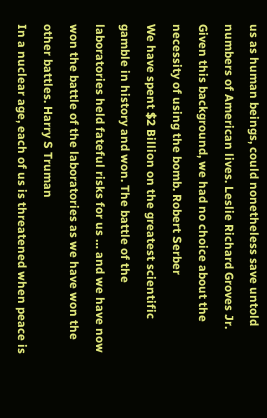us as human beings, could nonetheless save untold numbers of American lives. Leslie Richard Groves Jr.
Given this background, we had no choice about the necessity of using the bomb. Robert Serber
We have spent $2 Billion on the greatest scientific gamble in history and won. The battle of the laboratories held fateful risks for us … and we have now won the battle of the laboratories as we have won the other battles. Harry S Truman
In a nuclear age, each of us is threatened when peace is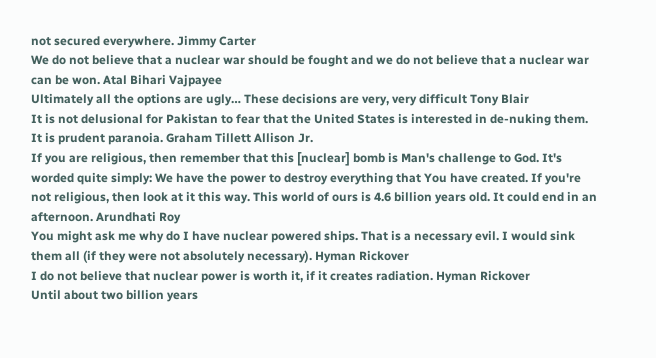not secured everywhere. Jimmy Carter
We do not believe that a nuclear war should be fought and we do not believe that a nuclear war can be won. Atal Bihari Vajpayee
Ultimately all the options are ugly… These decisions are very, very difficult Tony Blair
It is not delusional for Pakistan to fear that the United States is interested in de-nuking them. It is prudent paranoia. Graham Tillett Allison Jr.
If you are religious, then remember that this [nuclear] bomb is Man's challenge to God. It's worded quite simply: We have the power to destroy everything that You have created. If you're not religious, then look at it this way. This world of ours is 4.6 billion years old. It could end in an afternoon. Arundhati Roy
You might ask me why do I have nuclear powered ships. That is a necessary evil. I would sink them all (if they were not absolutely necessary). Hyman Rickover
I do not believe that nuclear power is worth it, if it creates radiation. Hyman Rickover
Until about two billion years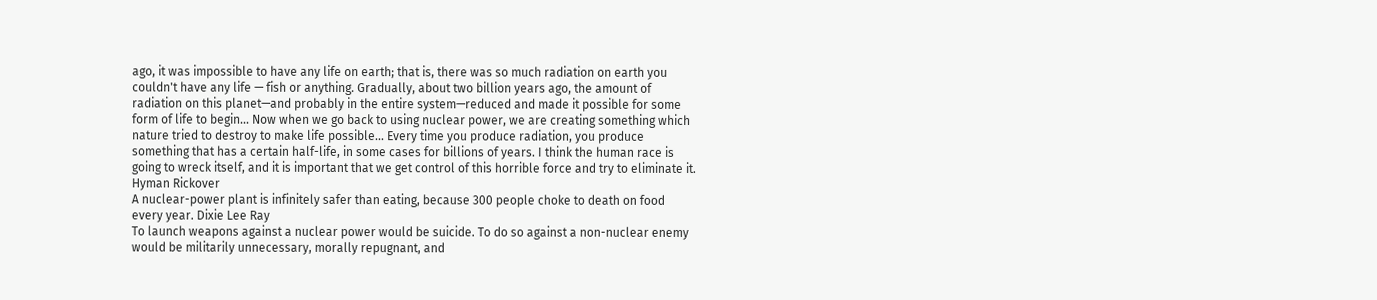ago, it was impossible to have any life on earth; that is, there was so much radiation on earth you couldn't have any life — fish or anything. Gradually, about two billion years ago, the amount of radiation on this planet—and probably in the entire system—reduced and made it possible for some form of life to begin... Now when we go back to using nuclear power, we are creating something which nature tried to destroy to make life possible... Every time you produce radiation, you produce something that has a certain half-life, in some cases for billions of years. I think the human race is going to wreck itself, and it is important that we get control of this horrible force and try to eliminate it. Hyman Rickover
A nuclear-power plant is infinitely safer than eating, because 300 people choke to death on food every year. Dixie Lee Ray
To launch weapons against a nuclear power would be suicide. To do so against a non-nuclear enemy would be militarily unnecessary, morally repugnant, and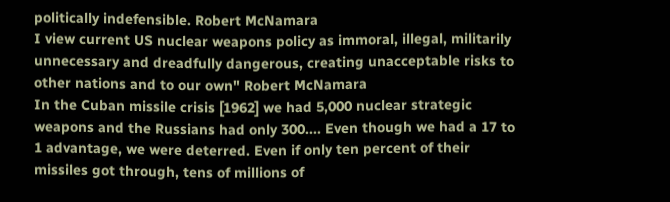politically indefensible. Robert McNamara
I view current US nuclear weapons policy as immoral, illegal, militarily unnecessary and dreadfully dangerous, creating unacceptable risks to other nations and to our own" Robert McNamara
In the Cuban missile crisis [1962] we had 5,000 nuclear strategic weapons and the Russians had only 300.... Even though we had a 17 to 1 advantage, we were deterred. Even if only ten percent of their missiles got through, tens of millions of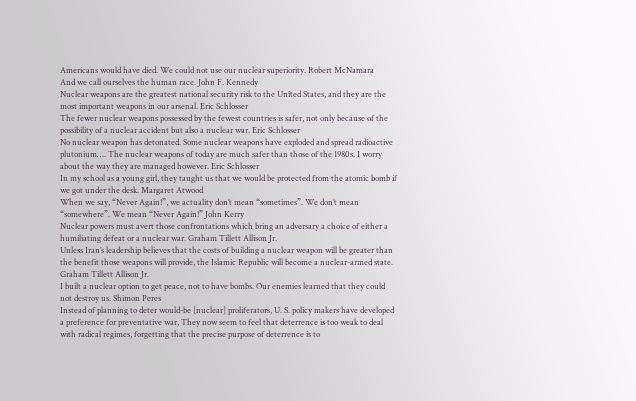Americans would have died. We could not use our nuclear superiority. Robert McNamara
And we call ourselves the human race. John F. Kennedy
Nuclear weapons are the greatest national security risk to the United States, and they are the most important weapons in our arsenal. Eric Schlosser
The fewer nuclear weapons possessed by the fewest countries is safer, not only because of the possibility of a nuclear accident but also a nuclear war. Eric Schlosser
No nuclear weapon has detonated. Some nuclear weapons have exploded and spread radioactive plutonium…. The nuclear weapons of today are much safer than those of the 1980s. I worry about the way they are managed however. Eric Schlosser
In my school as a young girl, they taught us that we would be protected from the atomic bomb if we got under the desk. Margaret Atwood
When we say, “Never Again!”, we actuality don’t mean “sometimes”. We don’t mean “somewhere”. We mean “Never Again!” John Kerry
Nuclear powers must avert those confrontations which bring an adversary a choice of either a humiliating defeat or a nuclear war. Graham Tillett Allison Jr.
Unless Iran’s leadership believes that the costs of building a nuclear weapon will be greater than the benefit those weapons will provide, the Islamic Republic will become a nuclear-armed state. Graham Tillett Allison Jr.
I built a nuclear option to get peace, not to have bombs. Our enemies learned that they could not destroy us. Shimon Peres
Instead of planning to deter would-be [nuclear] proliferators, U. S. policy makers have developed a preference for preventative war, They now seem to feel that deterrence is too weak to deal with radical regimes, forgetting that the precise purpose of deterrence is to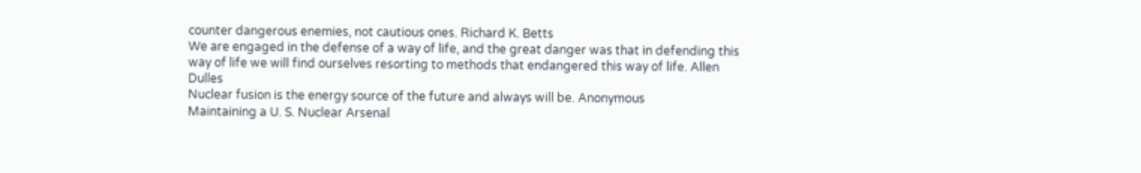counter dangerous enemies, not cautious ones. Richard K. Betts
We are engaged in the defense of a way of life, and the great danger was that in defending this way of life we will find ourselves resorting to methods that endangered this way of life. Allen Dulles
Nuclear fusion is the energy source of the future and always will be. Anonymous
Maintaining a U. S. Nuclear Arsenal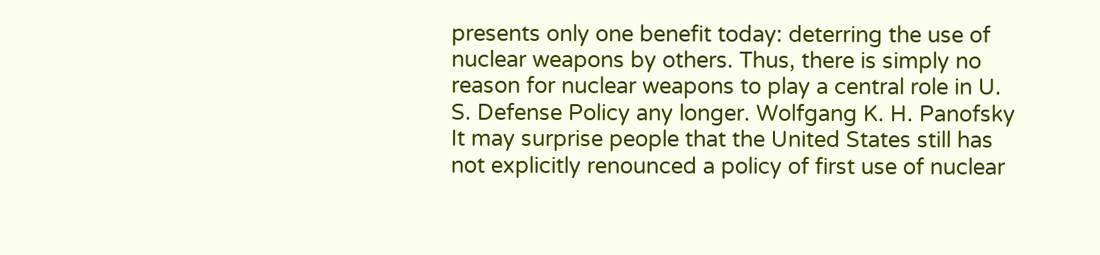presents only one benefit today: deterring the use of nuclear weapons by others. Thus, there is simply no reason for nuclear weapons to play a central role in U. S. Defense Policy any longer. Wolfgang K. H. Panofsky
It may surprise people that the United States still has not explicitly renounced a policy of first use of nuclear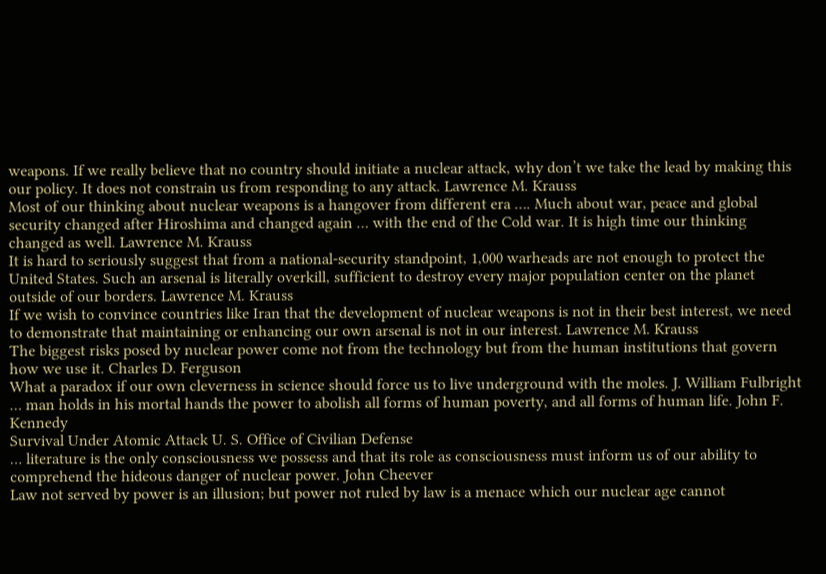weapons. If we really believe that no country should initiate a nuclear attack, why don’t we take the lead by making this our policy. It does not constrain us from responding to any attack. Lawrence M. Krauss
Most of our thinking about nuclear weapons is a hangover from different era …. Much about war, peace and global security changed after Hiroshima and changed again … with the end of the Cold war. It is high time our thinking changed as well. Lawrence M. Krauss
It is hard to seriously suggest that from a national-security standpoint, 1,000 warheads are not enough to protect the United States. Such an arsenal is literally overkill, sufficient to destroy every major population center on the planet outside of our borders. Lawrence M. Krauss
If we wish to convince countries like Iran that the development of nuclear weapons is not in their best interest, we need to demonstrate that maintaining or enhancing our own arsenal is not in our interest. Lawrence M. Krauss
The biggest risks posed by nuclear power come not from the technology but from the human institutions that govern how we use it. Charles D. Ferguson
What a paradox if our own cleverness in science should force us to live underground with the moles. J. William Fulbright
… man holds in his mortal hands the power to abolish all forms of human poverty, and all forms of human life. John F. Kennedy
Survival Under Atomic Attack U. S. Office of Civilian Defense
… literature is the only consciousness we possess and that its role as consciousness must inform us of our ability to comprehend the hideous danger of nuclear power. John Cheever
Law not served by power is an illusion; but power not ruled by law is a menace which our nuclear age cannot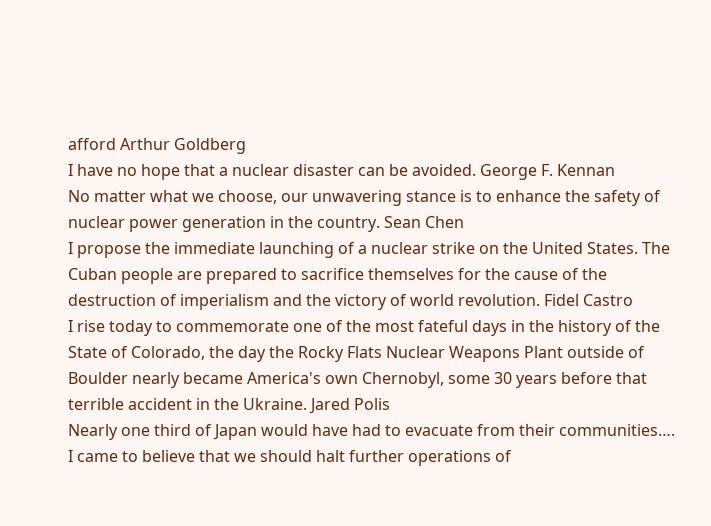afford Arthur Goldberg
I have no hope that a nuclear disaster can be avoided. George F. Kennan
No matter what we choose, our unwavering stance is to enhance the safety of nuclear power generation in the country. Sean Chen
I propose the immediate launching of a nuclear strike on the United States. The Cuban people are prepared to sacrifice themselves for the cause of the destruction of imperialism and the victory of world revolution. Fidel Castro
I rise today to commemorate one of the most fateful days in the history of the State of Colorado, the day the Rocky Flats Nuclear Weapons Plant outside of Boulder nearly became America's own Chernobyl, some 30 years before that terrible accident in the Ukraine. Jared Polis
Nearly one third of Japan would have had to evacuate from their communities…. I came to believe that we should halt further operations of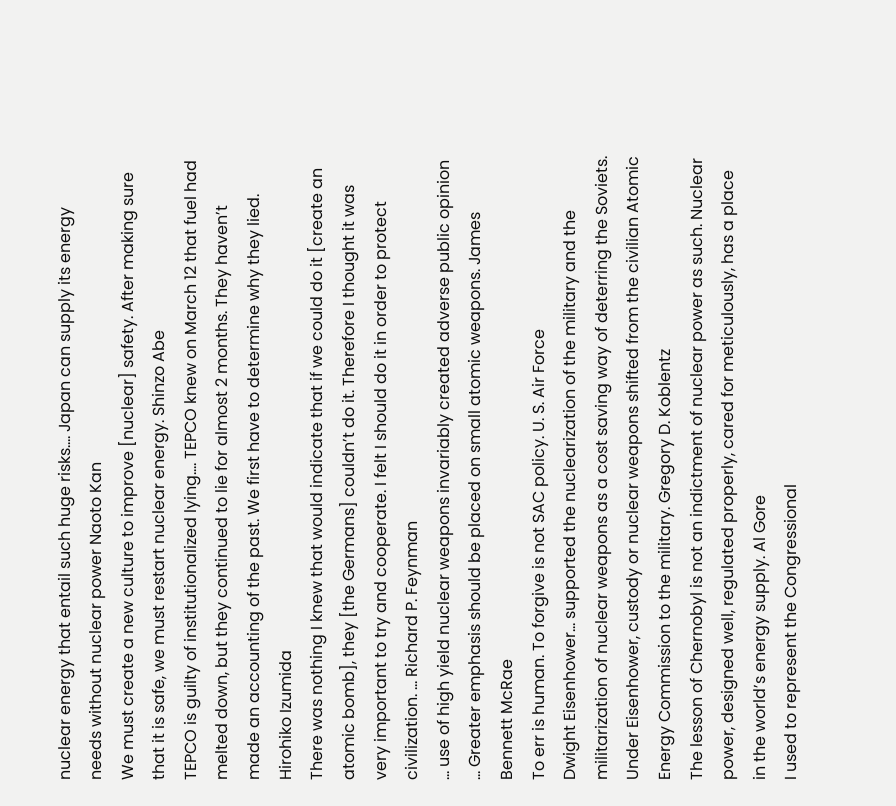nuclear energy that entail such huge risks…. Japan can supply its energy needs without nuclear power Naoto Kan
We must create a new culture to improve [nuclear] safety. After making sure that it is safe, we must restart nuclear energy. Shinzo Abe
TEPCO is guilty of institutionalized lying…. TEPCO knew on March 12 that fuel had melted down, but they continued to lie for almost 2 months. They haven’t made an accounting of the past. We first have to determine why they lied. Hirohiko Izumida
There was nothing I knew that would indicate that if we could do it [create an atomic bomb], they [the Germans] couldn’t do it. Therefore I thought it was very important to try and cooperate. I felt I should do it in order to protect civilization. … Richard P. Feynman
… use of high yield nuclear weapons invariably created adverse public opinion … Greater emphasis should be placed on small atomic weapons. James Bennett McRae
To err is human. To forgive is not SAC policy. U. S. Air Force
Dwight Eisenhower… supported the nuclearization of the military and the militarization of nuclear weapons as a cost saving way of deterring the Soviets. Under Eisenhower, custody or nuclear weapons shifted from the civilian Atomic Energy Commission to the military. Gregory D. Koblentz
The lesson of Chernobyl is not an indictment of nuclear power as such. Nuclear power, designed well, regulated properly, cared for meticulously, has a place in the world’s energy supply. Al Gore
I used to represent the Congressional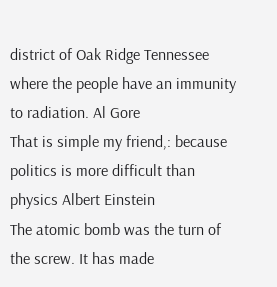district of Oak Ridge Tennessee where the people have an immunity to radiation. Al Gore
That is simple my friend,: because politics is more difficult than physics Albert Einstein
The atomic bomb was the turn of the screw. It has made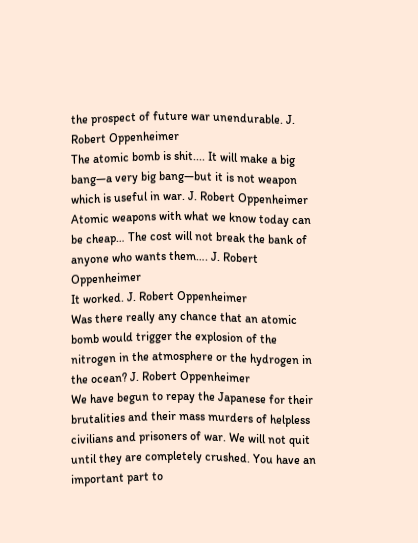the prospect of future war unendurable. J. Robert Oppenheimer
The atomic bomb is shit.... It will make a big bang—a very big bang—but it is not weapon which is useful in war. J. Robert Oppenheimer
Atomic weapons with what we know today can be cheap… The cost will not break the bank of anyone who wants them…. J. Robert Oppenheimer
It worked. J. Robert Oppenheimer
Was there really any chance that an atomic bomb would trigger the explosion of the nitrogen in the atmosphere or the hydrogen in the ocean? J. Robert Oppenheimer
We have begun to repay the Japanese for their brutalities and their mass murders of helpless civilians and prisoners of war. We will not quit until they are completely crushed. You have an important part to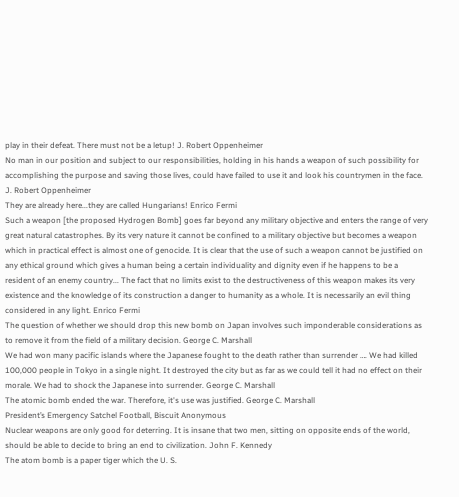play in their defeat. There must not be a letup! J. Robert Oppenheimer
No man in our position and subject to our responsibilities, holding in his hands a weapon of such possibility for accomplishing the purpose and saving those lives, could have failed to use it and look his countrymen in the face. J. Robert Oppenheimer
They are already here...they are called Hungarians! Enrico Fermi
Such a weapon [the proposed Hydrogen Bomb] goes far beyond any military objective and enters the range of very great natural catastrophes. By its very nature it cannot be confined to a military objective but becomes a weapon which in practical effect is almost one of genocide. It is clear that the use of such a weapon cannot be justified on any ethical ground which gives a human being a certain individuality and dignity even if he happens to be a resident of an enemy country... The fact that no limits exist to the destructiveness of this weapon makes its very existence and the knowledge of its construction a danger to humanity as a whole. It is necessarily an evil thing considered in any light. Enrico Fermi
The question of whether we should drop this new bomb on Japan involves such imponderable considerations as to remove it from the field of a military decision. George C. Marshall
We had won many pacific islands where the Japanese fought to the death rather than surrender …. We had killed 100,000 people in Tokyo in a single night. It destroyed the city but as far as we could tell it had no effect on their morale. We had to shock the Japanese into surrender. George C. Marshall
The atomic bomb ended the war. Therefore, it's use was justified. George C. Marshall
President’s Emergency Satchel Football, Biscuit Anonymous
Nuclear weapons are only good for deterring. It is insane that two men, sitting on opposite ends of the world, should be able to decide to bring an end to civilization. John F. Kennedy
The atom bomb is a paper tiger which the U. S.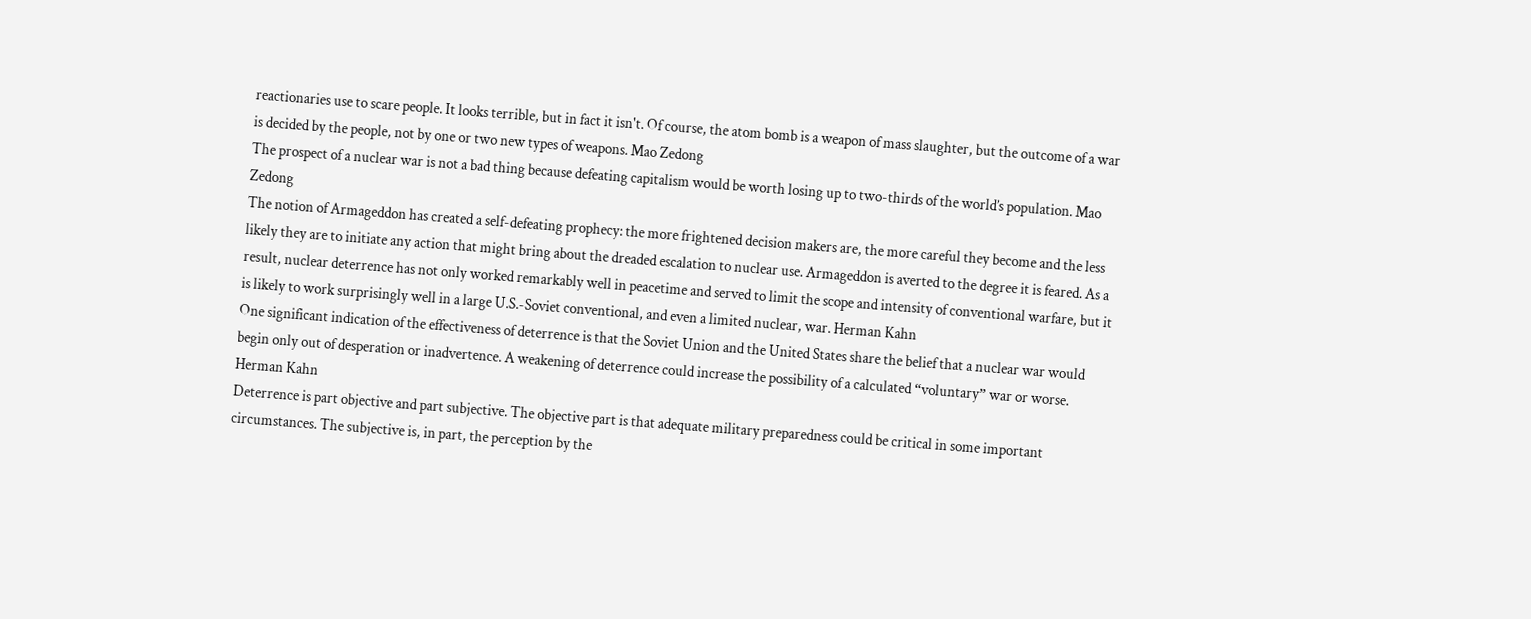reactionaries use to scare people. It looks terrible, but in fact it isn't. Of course, the atom bomb is a weapon of mass slaughter, but the outcome of a war is decided by the people, not by one or two new types of weapons. Mao Zedong
The prospect of a nuclear war is not a bad thing because defeating capitalism would be worth losing up to two-thirds of the world’s population. Mao Zedong
The notion of Armageddon has created a self-defeating prophecy: the more frightened decision makers are, the more careful they become and the less likely they are to initiate any action that might bring about the dreaded escalation to nuclear use. Armageddon is averted to the degree it is feared. As a result, nuclear deterrence has not only worked remarkably well in peacetime and served to limit the scope and intensity of conventional warfare, but it is likely to work surprisingly well in a large U.S.-Soviet conventional, and even a limited nuclear, war. Herman Kahn
One significant indication of the effectiveness of deterrence is that the Soviet Union and the United States share the belief that a nuclear war would begin only out of desperation or inadvertence. A weakening of deterrence could increase the possibility of a calculated “voluntary” war or worse. Herman Kahn
Deterrence is part objective and part subjective. The objective part is that adequate military preparedness could be critical in some important circumstances. The subjective is, in part, the perception by the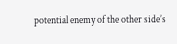potential enemy of the other side’s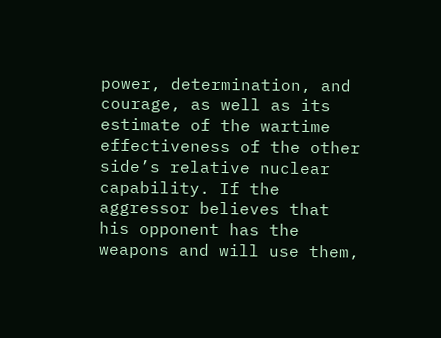power, determination, and courage, as well as its estimate of the wartime effectiveness of the other side’s relative nuclear capability. If the aggressor believes that his opponent has the weapons and will use them,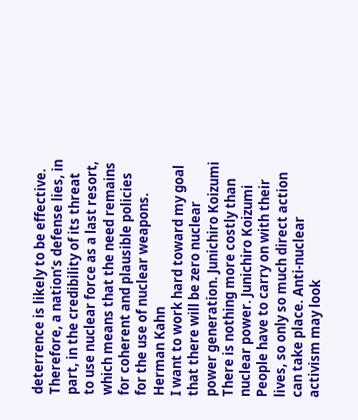deterrence is likely to be effective. Therefore, a nation’s defense lies, in part, in the credibility of its threat to use nuclear force as a last resort, which means that the need remains for coherent and plausible policies for the use of nuclear weapons. Herman Kahn
I want to work hard toward my goal that there will be zero nuclear power generation. Junichiro Koizumi
There is nothing more costly than nuclear power. Junichiro Koizumi
People have to carry on with their lives, so only so much direct action can take place. Anti-nuclear activism may look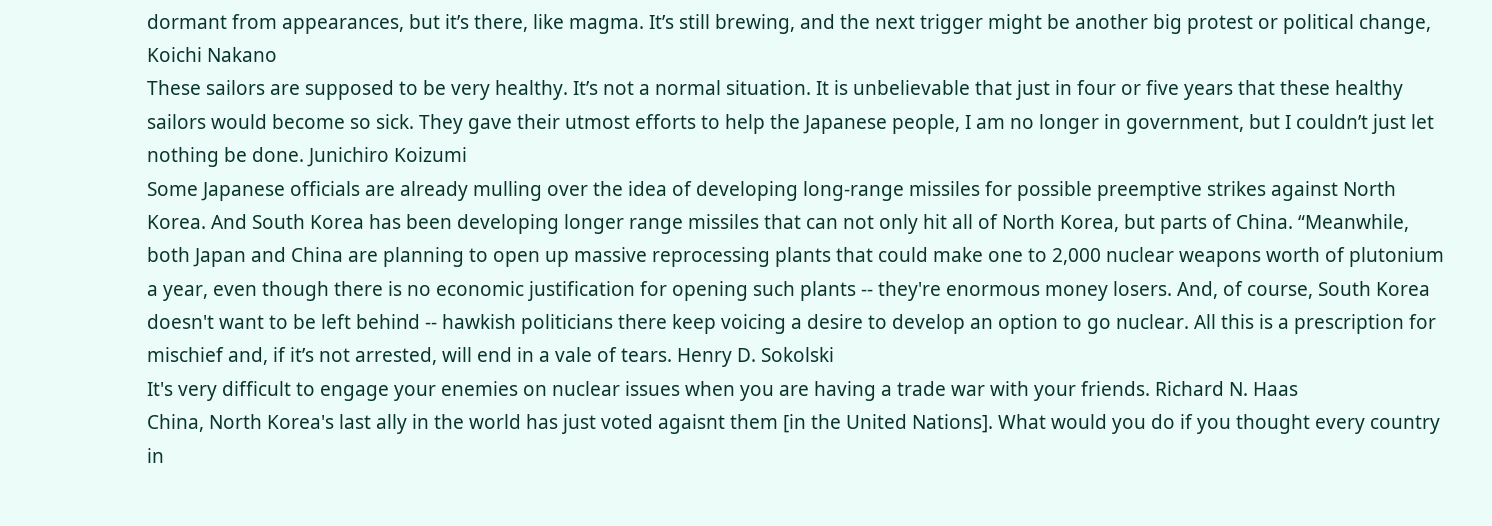dormant from appearances, but it’s there, like magma. It’s still brewing, and the next trigger might be another big protest or political change, Koichi Nakano
These sailors are supposed to be very healthy. It’s not a normal situation. It is unbelievable that just in four or five years that these healthy sailors would become so sick. They gave their utmost efforts to help the Japanese people, I am no longer in government, but I couldn’t just let nothing be done. Junichiro Koizumi
Some Japanese officials are already mulling over the idea of developing long-range missiles for possible preemptive strikes against North Korea. And South Korea has been developing longer range missiles that can not only hit all of North Korea, but parts of China. “Meanwhile, both Japan and China are planning to open up massive reprocessing plants that could make one to 2,000 nuclear weapons worth of plutonium a year, even though there is no economic justification for opening such plants -- they're enormous money losers. And, of course, South Korea doesn't want to be left behind -- hawkish politicians there keep voicing a desire to develop an option to go nuclear. All this is a prescription for mischief and, if it’s not arrested, will end in a vale of tears. Henry D. Sokolski
It's very difficult to engage your enemies on nuclear issues when you are having a trade war with your friends. Richard N. Haas
China, North Korea's last ally in the world has just voted agaisnt them [in the United Nations]. What would you do if you thought every country in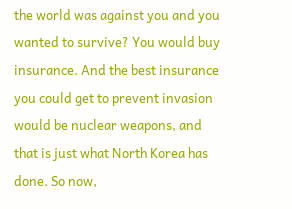the world was against you and you wanted to survive? You would buy insurance. And the best insurance you could get to prevent invasion would be nuclear weapons, and that is just what North Korea has done. So now,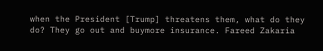when the President [Trump] threatens them, what do they do? They go out and buymore insurance. Fareed Zakaria